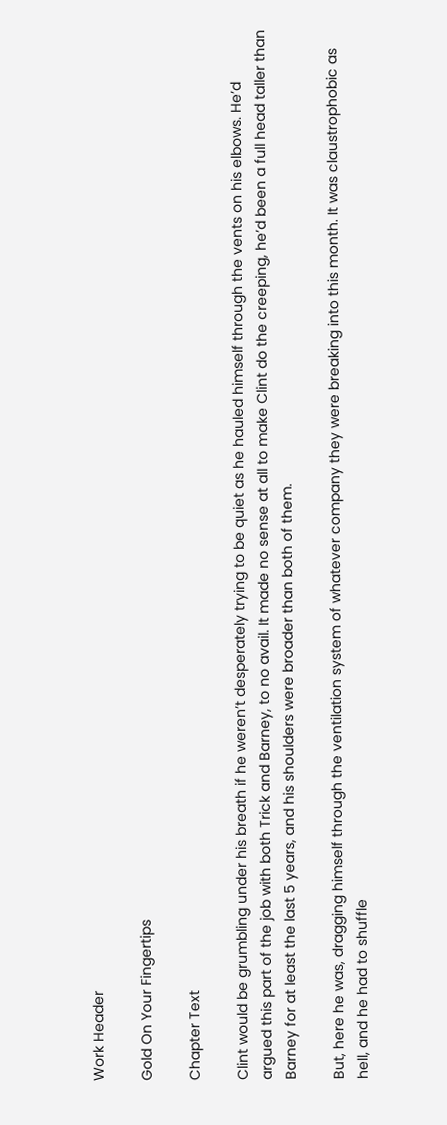Work Header

Gold On Your Fingertips

Chapter Text

Clint would be grumbling under his breath if he weren’t desperately trying to be quiet as he hauled himself through the vents on his elbows. He’d argued this part of the job with both Trick and Barney, to no avail. It made no sense at all to make Clint do the creeping, he’d been a full head taller than Barney for at least the last 5 years, and his shoulders were broader than both of them.

But, here he was, dragging himself through the ventilation system of whatever company they were breaking into this month. It was claustrophobic as hell, and he had to shuffle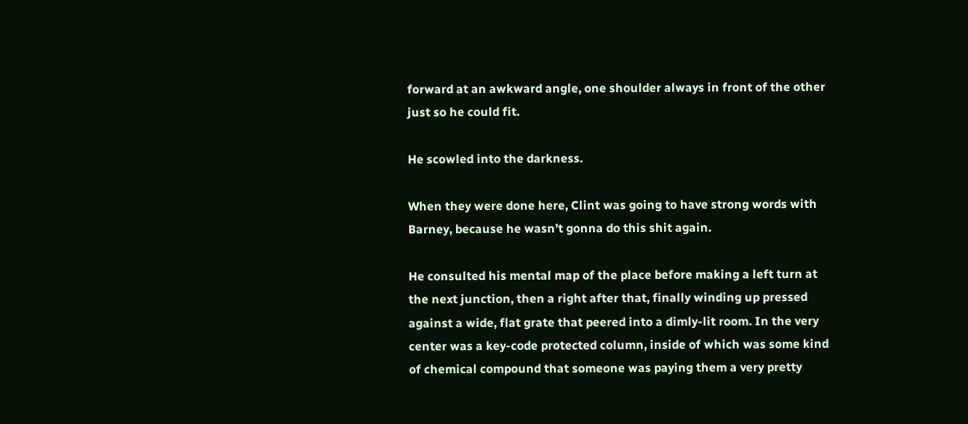forward at an awkward angle, one shoulder always in front of the other just so he could fit.

He scowled into the darkness.

When they were done here, Clint was going to have strong words with Barney, because he wasn’t gonna do this shit again.

He consulted his mental map of the place before making a left turn at the next junction, then a right after that, finally winding up pressed against a wide, flat grate that peered into a dimly-lit room. In the very center was a key-code protected column, inside of which was some kind of chemical compound that someone was paying them a very pretty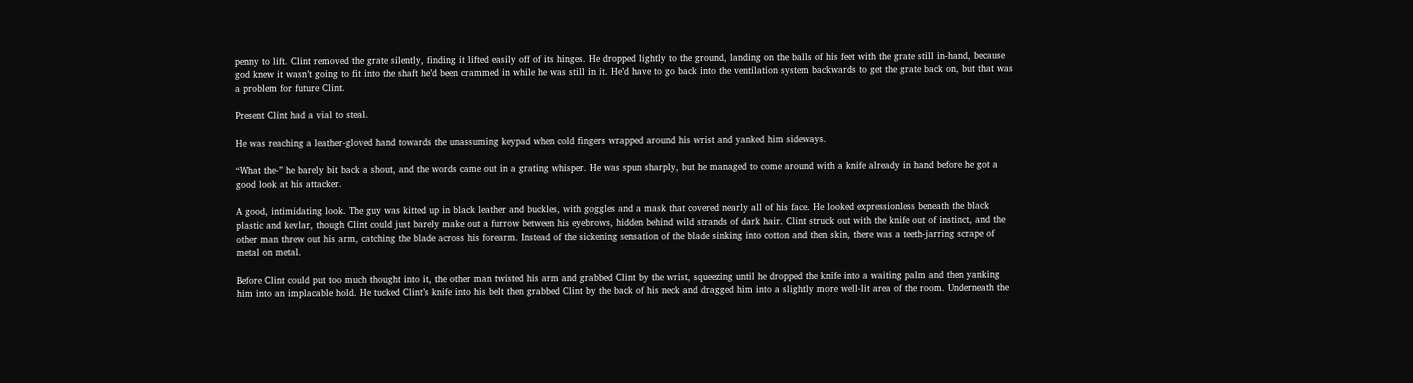penny to lift. Clint removed the grate silently, finding it lifted easily off of its hinges. He dropped lightly to the ground, landing on the balls of his feet with the grate still in-hand, because god knew it wasn’t going to fit into the shaft he’d been crammed in while he was still in it. He’d have to go back into the ventilation system backwards to get the grate back on, but that was a problem for future Clint.

Present Clint had a vial to steal.

He was reaching a leather-gloved hand towards the unassuming keypad when cold fingers wrapped around his wrist and yanked him sideways.

“What the-” he barely bit back a shout, and the words came out in a grating whisper. He was spun sharply, but he managed to come around with a knife already in hand before he got a good look at his attacker.

A good, intimidating look. The guy was kitted up in black leather and buckles, with goggles and a mask that covered nearly all of his face. He looked expressionless beneath the black plastic and kevlar, though Clint could just barely make out a furrow between his eyebrows, hidden behind wild strands of dark hair. Clint struck out with the knife out of instinct, and the other man threw out his arm, catching the blade across his forearm. Instead of the sickening sensation of the blade sinking into cotton and then skin, there was a teeth-jarring scrape of metal on metal.

Before Clint could put too much thought into it, the other man twisted his arm and grabbed Clint by the wrist, squeezing until he dropped the knife into a waiting palm and then yanking him into an implacable hold. He tucked Clint’s knife into his belt then grabbed Clint by the back of his neck and dragged him into a slightly more well-lit area of the room. Underneath the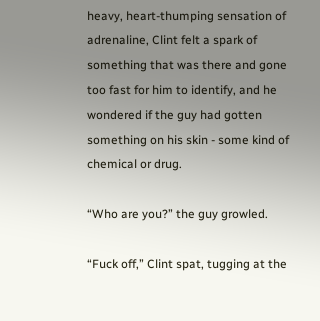heavy, heart-thumping sensation of adrenaline, Clint felt a spark of something that was there and gone too fast for him to identify, and he wondered if the guy had gotten something on his skin - some kind of chemical or drug.

“Who are you?” the guy growled.

“Fuck off,” Clint spat, tugging at the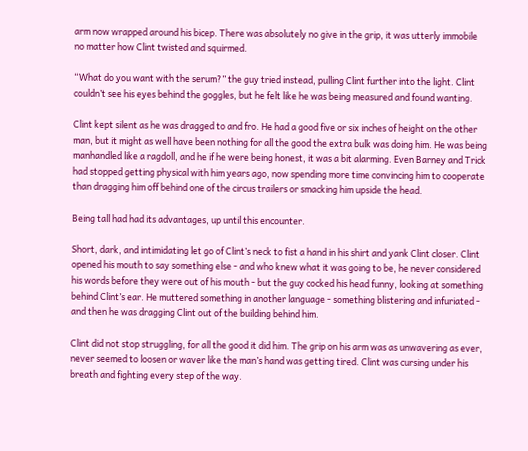arm now wrapped around his bicep. There was absolutely no give in the grip, it was utterly immobile no matter how Clint twisted and squirmed.

“What do you want with the serum?” the guy tried instead, pulling Clint further into the light. Clint couldn’t see his eyes behind the goggles, but he felt like he was being measured and found wanting.

Clint kept silent as he was dragged to and fro. He had a good five or six inches of height on the other man, but it might as well have been nothing for all the good the extra bulk was doing him. He was being manhandled like a ragdoll, and he if he were being honest, it was a bit alarming. Even Barney and Trick had stopped getting physical with him years ago, now spending more time convincing him to cooperate than dragging him off behind one of the circus trailers or smacking him upside the head.

Being tall had had its advantages, up until this encounter.

Short, dark, and intimidating let go of Clint’s neck to fist a hand in his shirt and yank Clint closer. Clint opened his mouth to say something else - and who knew what it was going to be, he never considered his words before they were out of his mouth - but the guy cocked his head funny, looking at something behind Clint’s ear. He muttered something in another language - something blistering and infuriated - and then he was dragging Clint out of the building behind him.

Clint did not stop struggling, for all the good it did him. The grip on his arm was as unwavering as ever, never seemed to loosen or waver like the man’s hand was getting tired. Clint was cursing under his breath and fighting every step of the way.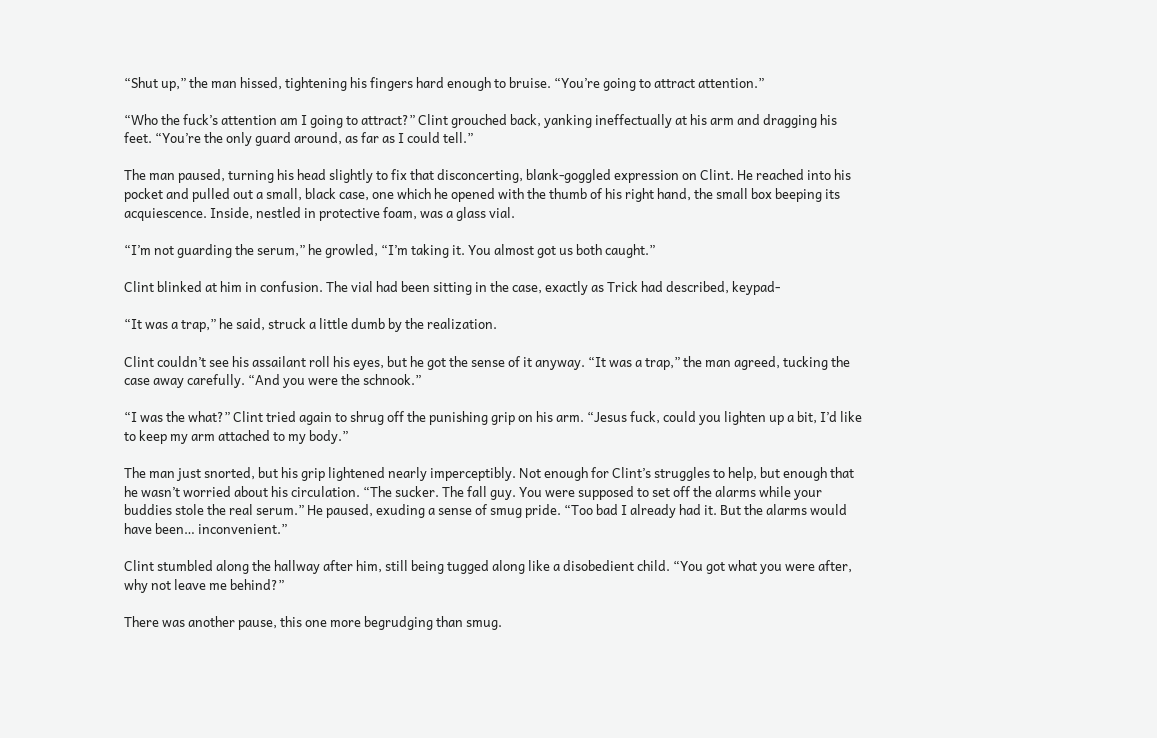“Shut up,” the man hissed, tightening his fingers hard enough to bruise. “You’re going to attract attention.”

“Who the fuck’s attention am I going to attract?” Clint grouched back, yanking ineffectually at his arm and dragging his feet. “You’re the only guard around, as far as I could tell.”

The man paused, turning his head slightly to fix that disconcerting, blank-goggled expression on Clint. He reached into his pocket and pulled out a small, black case, one which he opened with the thumb of his right hand, the small box beeping its acquiescence. Inside, nestled in protective foam, was a glass vial.

“I’m not guarding the serum,” he growled, “I’m taking it. You almost got us both caught.”

Clint blinked at him in confusion. The vial had been sitting in the case, exactly as Trick had described, keypad-

“It was a trap,” he said, struck a little dumb by the realization.

Clint couldn’t see his assailant roll his eyes, but he got the sense of it anyway. “It was a trap,” the man agreed, tucking the case away carefully. “And you were the schnook.”

“I was the what?” Clint tried again to shrug off the punishing grip on his arm. “Jesus fuck, could you lighten up a bit, I’d like to keep my arm attached to my body.”

The man just snorted, but his grip lightened nearly imperceptibly. Not enough for Clint’s struggles to help, but enough that he wasn’t worried about his circulation. “The sucker. The fall guy. You were supposed to set off the alarms while your buddies stole the real serum.” He paused, exuding a sense of smug pride. “Too bad I already had it. But the alarms would have been… inconvenient.”

Clint stumbled along the hallway after him, still being tugged along like a disobedient child. “You got what you were after, why not leave me behind?”

There was another pause, this one more begrudging than smug.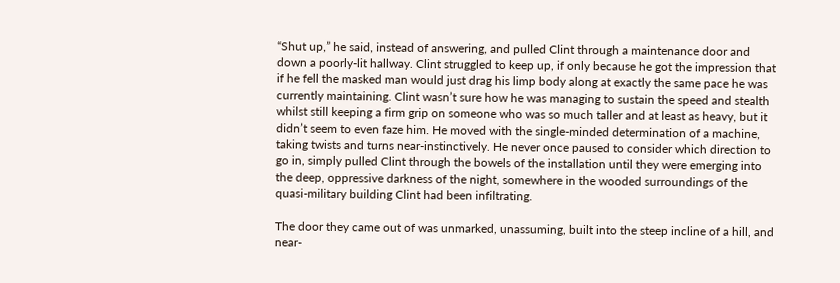“Shut up,” he said, instead of answering, and pulled Clint through a maintenance door and down a poorly-lit hallway. Clint struggled to keep up, if only because he got the impression that if he fell the masked man would just drag his limp body along at exactly the same pace he was currently maintaining. Clint wasn’t sure how he was managing to sustain the speed and stealth whilst still keeping a firm grip on someone who was so much taller and at least as heavy, but it didn’t seem to even faze him. He moved with the single-minded determination of a machine, taking twists and turns near-instinctively. He never once paused to consider which direction to go in, simply pulled Clint through the bowels of the installation until they were emerging into the deep, oppressive darkness of the night, somewhere in the wooded surroundings of the quasi-military building Clint had been infiltrating.

The door they came out of was unmarked, unassuming, built into the steep incline of a hill, and near-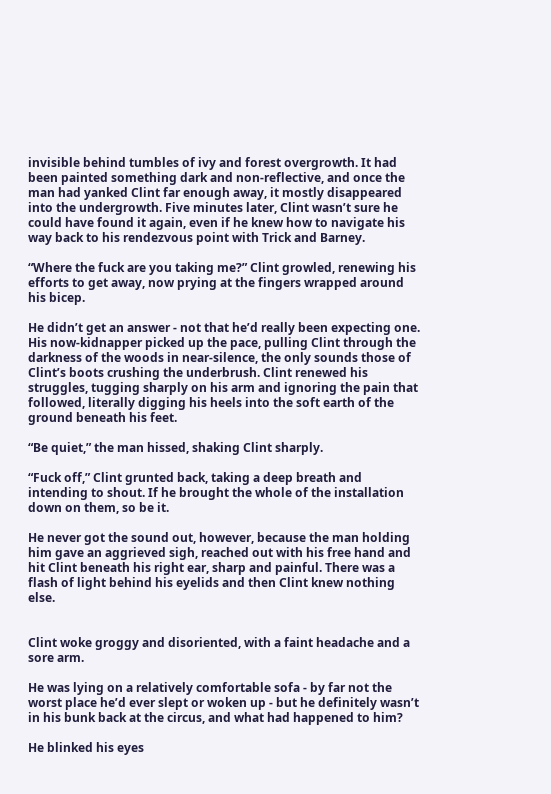invisible behind tumbles of ivy and forest overgrowth. It had been painted something dark and non-reflective, and once the man had yanked Clint far enough away, it mostly disappeared into the undergrowth. Five minutes later, Clint wasn’t sure he could have found it again, even if he knew how to navigate his way back to his rendezvous point with Trick and Barney.

“Where the fuck are you taking me?” Clint growled, renewing his efforts to get away, now prying at the fingers wrapped around his bicep.

He didn’t get an answer - not that he’d really been expecting one. His now-kidnapper picked up the pace, pulling Clint through the darkness of the woods in near-silence, the only sounds those of Clint’s boots crushing the underbrush. Clint renewed his struggles, tugging sharply on his arm and ignoring the pain that followed, literally digging his heels into the soft earth of the ground beneath his feet.

“Be quiet,” the man hissed, shaking Clint sharply.

“Fuck off,” Clint grunted back, taking a deep breath and intending to shout. If he brought the whole of the installation down on them, so be it.

He never got the sound out, however, because the man holding him gave an aggrieved sigh, reached out with his free hand and hit Clint beneath his right ear, sharp and painful. There was a flash of light behind his eyelids and then Clint knew nothing else.


Clint woke groggy and disoriented, with a faint headache and a sore arm.

He was lying on a relatively comfortable sofa - by far not the worst place he’d ever slept or woken up - but he definitely wasn’t in his bunk back at the circus, and what had happened to him?

He blinked his eyes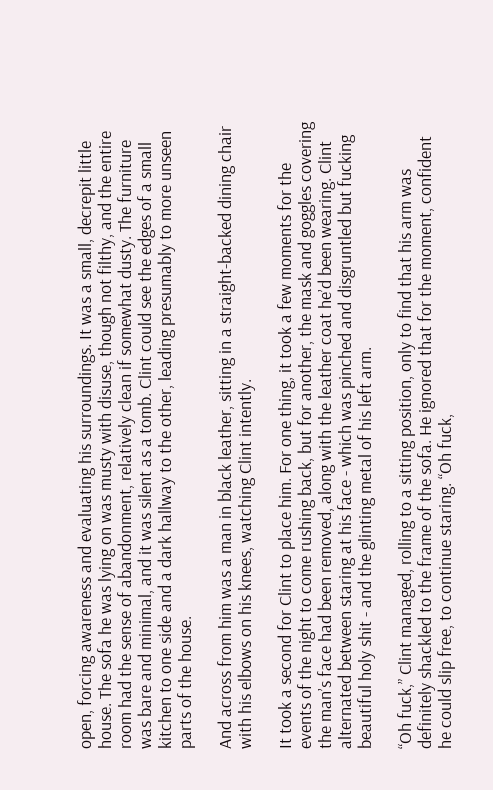open, forcing awareness and evaluating his surroundings. It was a small, decrepit little house. The sofa he was lying on was musty with disuse, though not filthy, and the entire room had the sense of abandonment, relatively clean if somewhat dusty. The furniture was bare and minimal, and it was silent as a tomb. Clint could see the edges of a small kitchen to one side and a dark hallway to the other, leading presumably to more unseen parts of the house.

And across from him was a man in black leather, sitting in a straight-backed dining chair with his elbows on his knees, watching Clint intently.

It took a second for Clint to place him. For one thing, it took a few moments for the events of the night to come rushing back, but for another, the mask and goggles covering the man’s face had been removed, along with the leather coat he’d been wearing. Clint alternated between staring at his face - which was pinched and disgruntled but fucking beautiful holy shit - and the glinting metal of his left arm.

“Oh fuck,” Clint managed, rolling to a sitting position, only to find that his arm was definitely shackled to the frame of the sofa. He ignored that for the moment, confident he could slip free, to continue staring. “Oh fuck,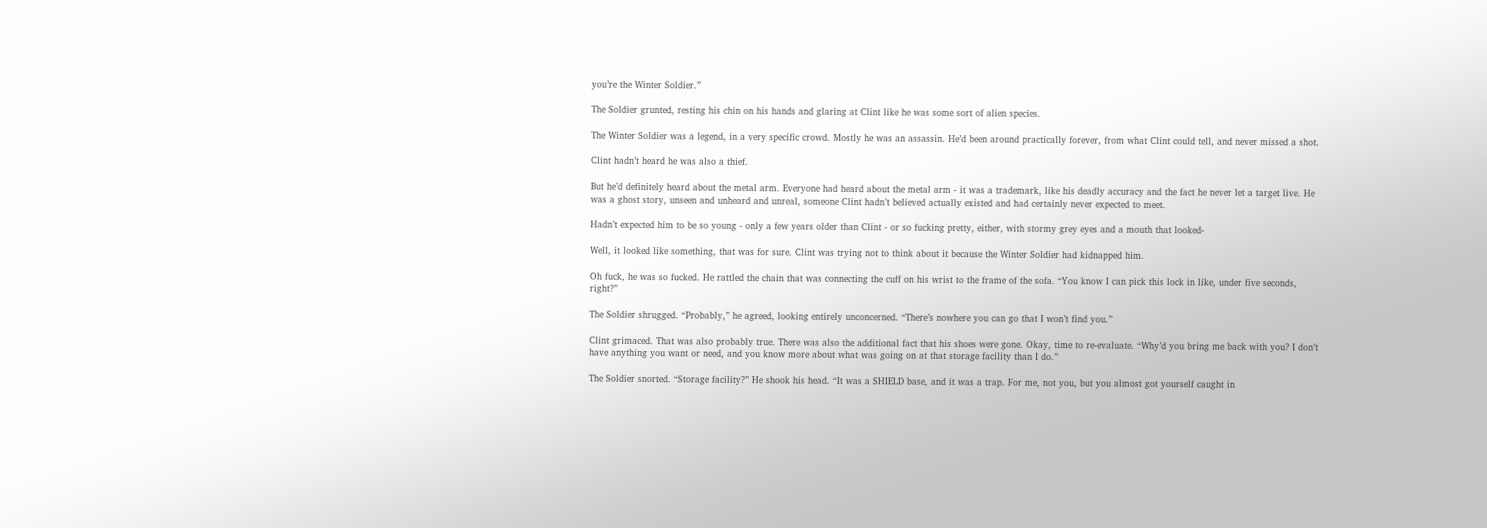you’re the Winter Soldier.”

The Soldier grunted, resting his chin on his hands and glaring at Clint like he was some sort of alien species.

The Winter Soldier was a legend, in a very specific crowd. Mostly he was an assassin. He’d been around practically forever, from what Clint could tell, and never missed a shot.

Clint hadn’t heard he was also a thief.

But he’d definitely heard about the metal arm. Everyone had heard about the metal arm - it was a trademark, like his deadly accuracy and the fact he never let a target live. He was a ghost story, unseen and unheard and unreal, someone Clint hadn’t believed actually existed and had certainly never expected to meet.

Hadn’t expected him to be so young - only a few years older than Clint - or so fucking pretty, either, with stormy grey eyes and a mouth that looked-

Well, it looked like something, that was for sure. Clint was trying not to think about it because the Winter Soldier had kidnapped him.

Oh fuck, he was so fucked. He rattled the chain that was connecting the cuff on his wrist to the frame of the sofa. “You know I can pick this lock in like, under five seconds, right?”

The Soldier shrugged. “Probably,” he agreed, looking entirely unconcerned. “There’s nowhere you can go that I won’t find you.”

Clint grimaced. That was also probably true. There was also the additional fact that his shoes were gone. Okay, time to re-evaluate. “Why’d you bring me back with you? I don’t have anything you want or need, and you know more about what was going on at that storage facility than I do.”

The Soldier snorted. “Storage facility?” He shook his head. “It was a SHIELD base, and it was a trap. For me, not you, but you almost got yourself caught in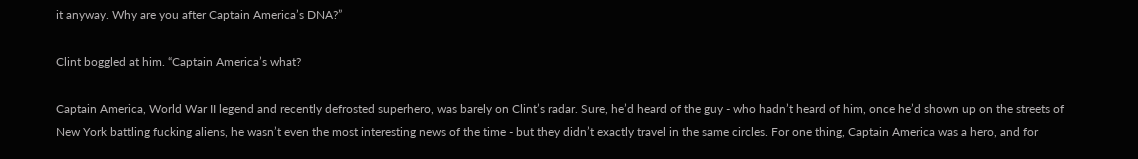it anyway. Why are you after Captain America’s DNA?”

Clint boggled at him. “Captain America’s what?

Captain America, World War II legend and recently defrosted superhero, was barely on Clint’s radar. Sure, he’d heard of the guy - who hadn’t heard of him, once he’d shown up on the streets of New York battling fucking aliens, he wasn’t even the most interesting news of the time - but they didn’t exactly travel in the same circles. For one thing, Captain America was a hero, and for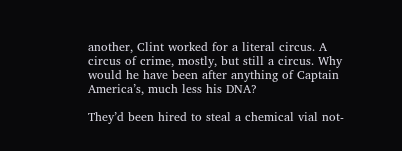another, Clint worked for a literal circus. A circus of crime, mostly, but still a circus. Why would he have been after anything of Captain America’s, much less his DNA?

They’d been hired to steal a chemical vial not-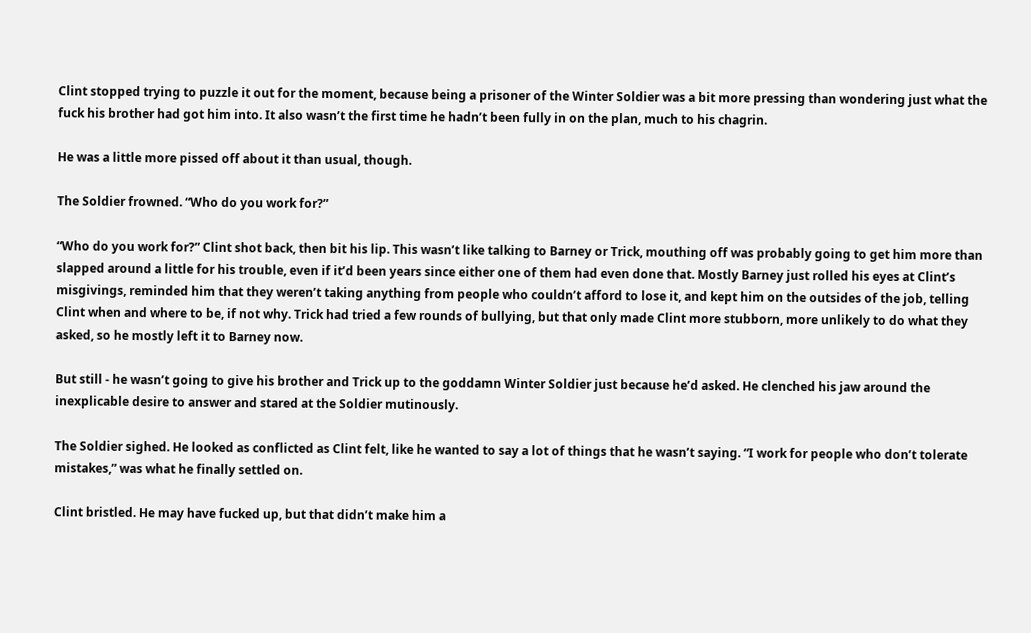Clint stopped trying to puzzle it out for the moment, because being a prisoner of the Winter Soldier was a bit more pressing than wondering just what the fuck his brother had got him into. It also wasn’t the first time he hadn’t been fully in on the plan, much to his chagrin.

He was a little more pissed off about it than usual, though.

The Soldier frowned. “Who do you work for?”

“Who do you work for?” Clint shot back, then bit his lip. This wasn’t like talking to Barney or Trick, mouthing off was probably going to get him more than slapped around a little for his trouble, even if it’d been years since either one of them had even done that. Mostly Barney just rolled his eyes at Clint’s misgivings, reminded him that they weren’t taking anything from people who couldn’t afford to lose it, and kept him on the outsides of the job, telling Clint when and where to be, if not why. Trick had tried a few rounds of bullying, but that only made Clint more stubborn, more unlikely to do what they asked, so he mostly left it to Barney now.

But still - he wasn’t going to give his brother and Trick up to the goddamn Winter Soldier just because he’d asked. He clenched his jaw around the inexplicable desire to answer and stared at the Soldier mutinously.

The Soldier sighed. He looked as conflicted as Clint felt, like he wanted to say a lot of things that he wasn’t saying. “I work for people who don’t tolerate mistakes,” was what he finally settled on.

Clint bristled. He may have fucked up, but that didn’t make him a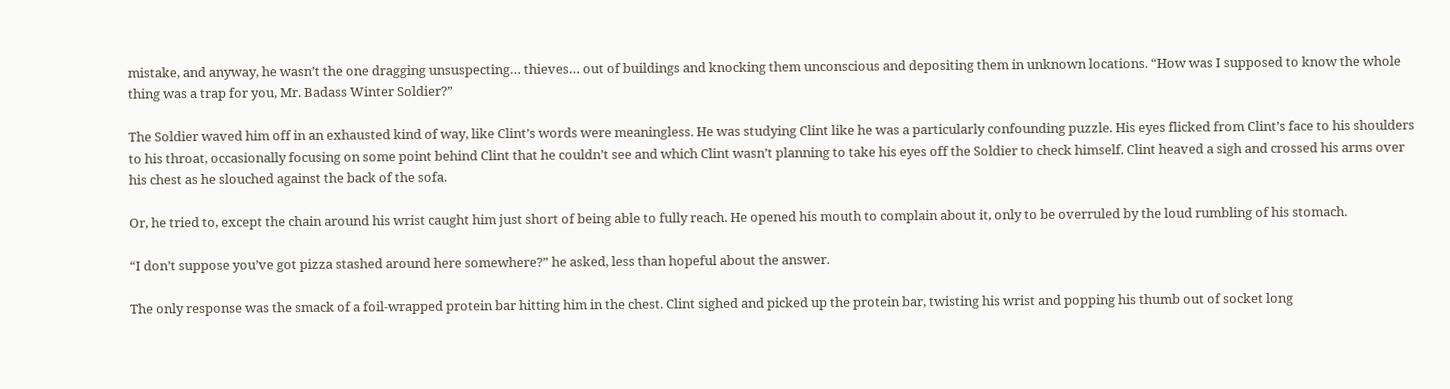mistake, and anyway, he wasn’t the one dragging unsuspecting… thieves… out of buildings and knocking them unconscious and depositing them in unknown locations. “How was I supposed to know the whole thing was a trap for you, Mr. Badass Winter Soldier?”

The Soldier waved him off in an exhausted kind of way, like Clint’s words were meaningless. He was studying Clint like he was a particularly confounding puzzle. His eyes flicked from Clint’s face to his shoulders to his throat, occasionally focusing on some point behind Clint that he couldn’t see and which Clint wasn’t planning to take his eyes off the Soldier to check himself. Clint heaved a sigh and crossed his arms over his chest as he slouched against the back of the sofa.

Or, he tried to, except the chain around his wrist caught him just short of being able to fully reach. He opened his mouth to complain about it, only to be overruled by the loud rumbling of his stomach.

“I don’t suppose you’ve got pizza stashed around here somewhere?” he asked, less than hopeful about the answer.

The only response was the smack of a foil-wrapped protein bar hitting him in the chest. Clint sighed and picked up the protein bar, twisting his wrist and popping his thumb out of socket long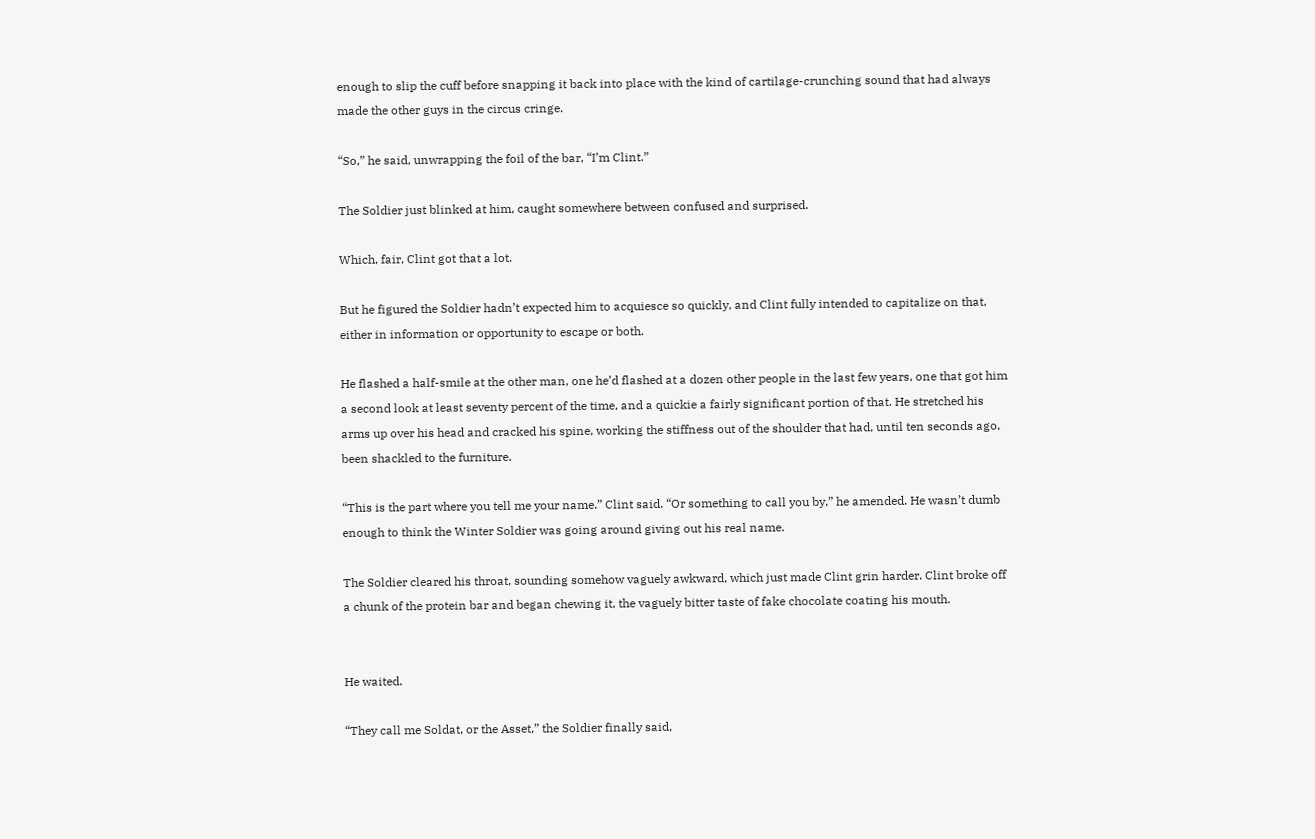enough to slip the cuff before snapping it back into place with the kind of cartilage-crunching sound that had always made the other guys in the circus cringe.

“So,” he said, unwrapping the foil of the bar, “I’m Clint.”

The Soldier just blinked at him, caught somewhere between confused and surprised.

Which, fair, Clint got that a lot.

But he figured the Soldier hadn’t expected him to acquiesce so quickly, and Clint fully intended to capitalize on that, either in information or opportunity to escape or both.

He flashed a half-smile at the other man, one he’d flashed at a dozen other people in the last few years, one that got him a second look at least seventy percent of the time, and a quickie a fairly significant portion of that. He stretched his arms up over his head and cracked his spine, working the stiffness out of the shoulder that had, until ten seconds ago, been shackled to the furniture.

“This is the part where you tell me your name.” Clint said. “Or something to call you by,” he amended. He wasn’t dumb enough to think the Winter Soldier was going around giving out his real name.

The Soldier cleared his throat, sounding somehow vaguely awkward, which just made Clint grin harder. Clint broke off a chunk of the protein bar and began chewing it, the vaguely bitter taste of fake chocolate coating his mouth.


He waited.

“They call me Soldat, or the Asset,” the Soldier finally said,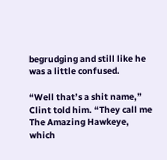begrudging and still like he was a little confused.

“Well that’s a shit name,” Clint told him. “They call me The Amazing Hawkeye, which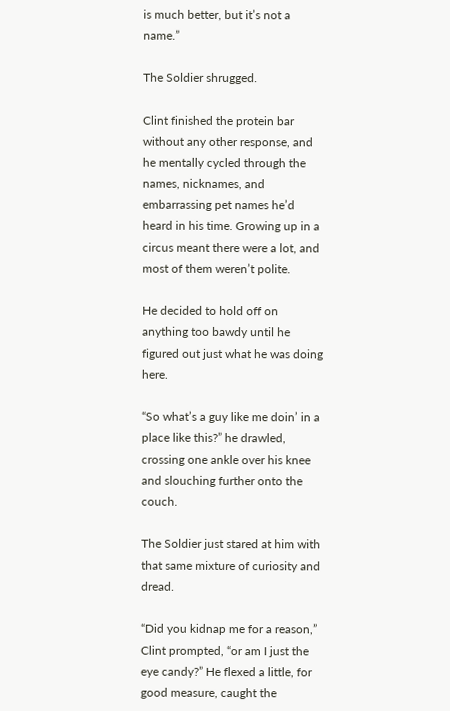is much better, but it’s not a name.”

The Soldier shrugged.

Clint finished the protein bar without any other response, and he mentally cycled through the names, nicknames, and embarrassing pet names he’d heard in his time. Growing up in a circus meant there were a lot, and most of them weren’t polite.

He decided to hold off on anything too bawdy until he figured out just what he was doing here.

“So what’s a guy like me doin’ in a place like this?” he drawled, crossing one ankle over his knee and slouching further onto the couch.

The Soldier just stared at him with that same mixture of curiosity and dread.

“Did you kidnap me for a reason,” Clint prompted, “or am I just the eye candy?” He flexed a little, for good measure, caught the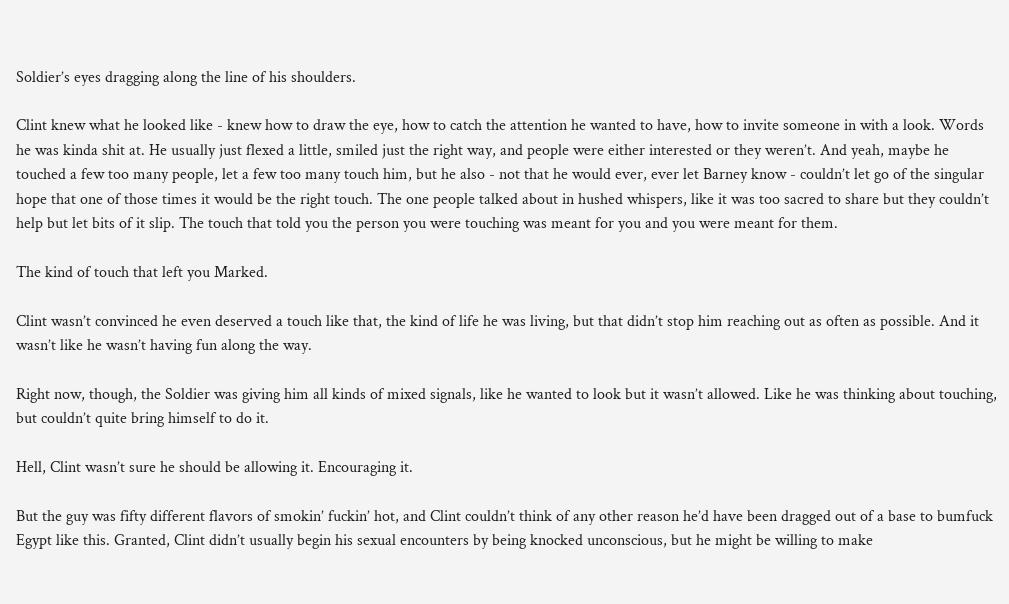Soldier’s eyes dragging along the line of his shoulders.

Clint knew what he looked like - knew how to draw the eye, how to catch the attention he wanted to have, how to invite someone in with a look. Words he was kinda shit at. He usually just flexed a little, smiled just the right way, and people were either interested or they weren’t. And yeah, maybe he touched a few too many people, let a few too many touch him, but he also - not that he would ever, ever let Barney know - couldn’t let go of the singular hope that one of those times it would be the right touch. The one people talked about in hushed whispers, like it was too sacred to share but they couldn’t help but let bits of it slip. The touch that told you the person you were touching was meant for you and you were meant for them.

The kind of touch that left you Marked.

Clint wasn’t convinced he even deserved a touch like that, the kind of life he was living, but that didn’t stop him reaching out as often as possible. And it wasn’t like he wasn’t having fun along the way.

Right now, though, the Soldier was giving him all kinds of mixed signals, like he wanted to look but it wasn’t allowed. Like he was thinking about touching, but couldn’t quite bring himself to do it.

Hell, Clint wasn’t sure he should be allowing it. Encouraging it.

But the guy was fifty different flavors of smokin’ fuckin’ hot, and Clint couldn’t think of any other reason he’d have been dragged out of a base to bumfuck Egypt like this. Granted, Clint didn’t usually begin his sexual encounters by being knocked unconscious, but he might be willing to make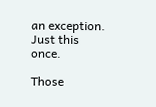an exception. Just this once.

Those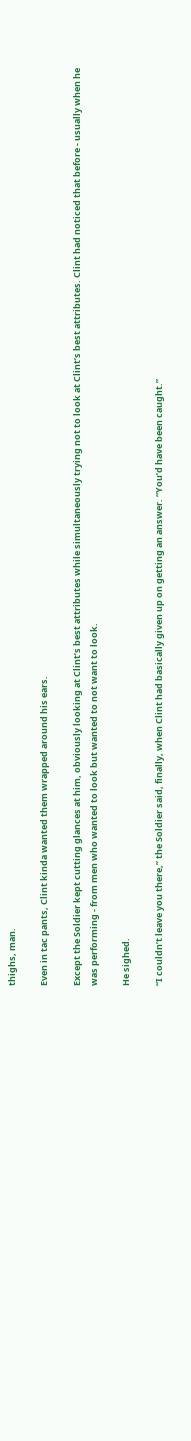thighs, man.

Even in tac pants, Clint kinda wanted them wrapped around his ears.

Except the Soldier kept cutting glances at him, obviously looking at Clint’s best attributes while simultaneously trying not to look at Clint’s best attributes. Clint had noticed that before - usually when he was performing - from men who wanted to look but wanted to not want to look.

He sighed.

“I couldn’t leave you there,” the Soldier said, finally, when Clint had basically given up on getting an answer. “You’d have been caught.”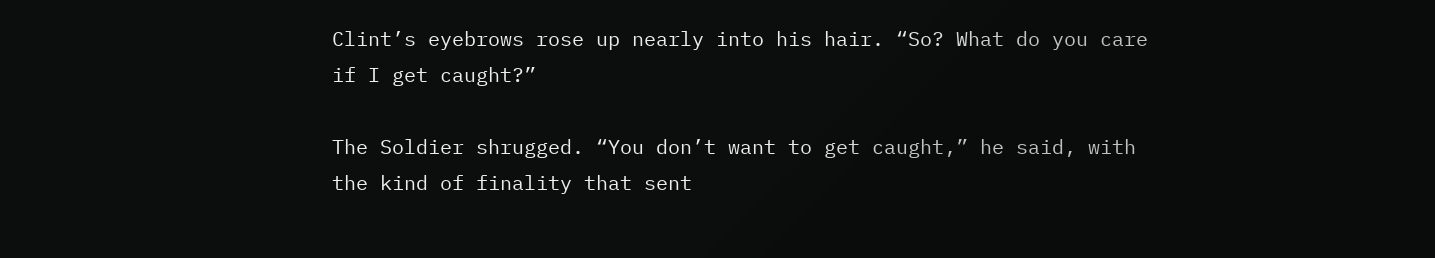Clint’s eyebrows rose up nearly into his hair. “So? What do you care if I get caught?”

The Soldier shrugged. “You don’t want to get caught,” he said, with the kind of finality that sent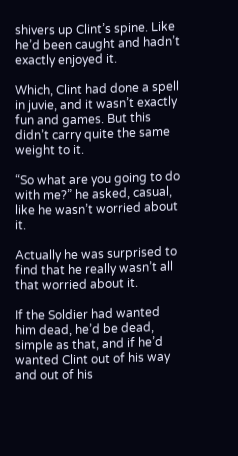shivers up Clint’s spine. Like he’d been caught and hadn’t exactly enjoyed it.

Which, Clint had done a spell in juvie, and it wasn’t exactly fun and games. But this didn’t carry quite the same weight to it.

“So what are you going to do with me?” he asked, casual, like he wasn’t worried about it.

Actually he was surprised to find that he really wasn’t all that worried about it.

If the Soldier had wanted him dead, he’d be dead, simple as that, and if he’d wanted Clint out of his way and out of his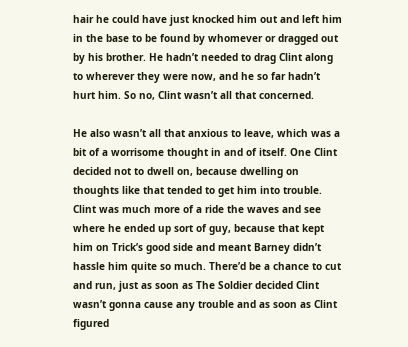hair he could have just knocked him out and left him in the base to be found by whomever or dragged out by his brother. He hadn’t needed to drag Clint along to wherever they were now, and he so far hadn’t hurt him. So no, Clint wasn’t all that concerned.

He also wasn’t all that anxious to leave, which was a bit of a worrisome thought in and of itself. One Clint decided not to dwell on, because dwelling on thoughts like that tended to get him into trouble. Clint was much more of a ride the waves and see where he ended up sort of guy, because that kept him on Trick’s good side and meant Barney didn’t hassle him quite so much. There’d be a chance to cut and run, just as soon as The Soldier decided Clint wasn’t gonna cause any trouble and as soon as Clint figured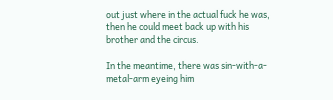out just where in the actual fuck he was, then he could meet back up with his brother and the circus.

In the meantime, there was sin-with-a-metal-arm eyeing him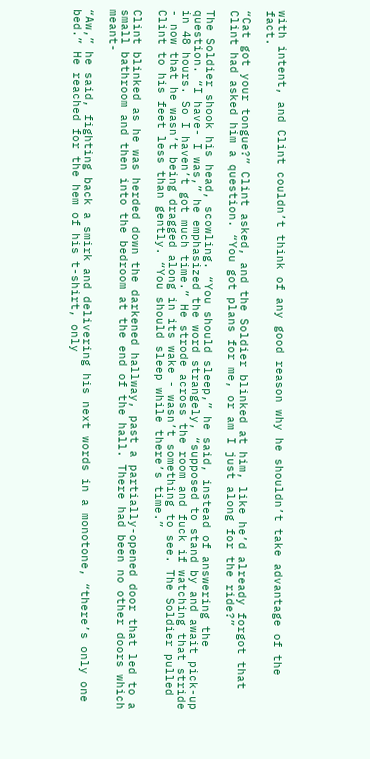with intent, and Clint couldn’t think of any good reason why he shouldn’t take advantage of the fact.

“Cat got your tongue?” Clint asked, and the Soldier blinked at him, like he’d already forgot that Clint had asked him a question. “You got plans for me, or am I just along for the ride?”

The Soldier shook his head, scowling. “You should sleep,” he said, instead of answering the question. “I have- I was,” he emphasized the word strangely, “supposed to stand by and await pick-up in 48 hours. So I haven’t got much time.” He strode across the room and fuck if watching that stride - now that he wasn’t being dragged along in its wake - wasn’t something to see. The Soldier pulled Clint to his feet less than gently. “You should sleep while there’s time.”

Clint blinked as he was herded down the darkened hallway, past a partially-opened door that led to a small bathroom and then into the bedroom at the end of the hall. There had been no other doors which meant-

“Aw,” he said, fighting back a smirk and delivering his next words in a monotone, “there’s only one bed.” He reached for the hem of his t-shirt, only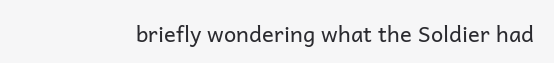briefly wondering what the Soldier had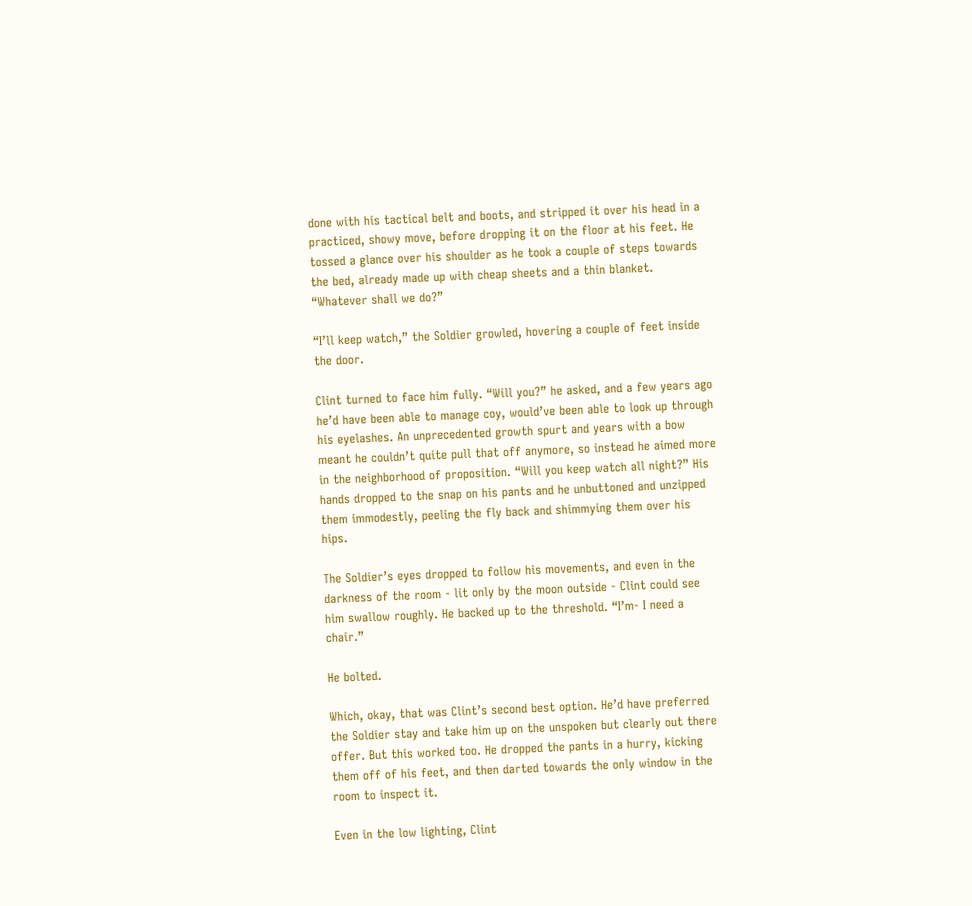done with his tactical belt and boots, and stripped it over his head in a practiced, showy move, before dropping it on the floor at his feet. He tossed a glance over his shoulder as he took a couple of steps towards the bed, already made up with cheap sheets and a thin blanket. “Whatever shall we do?”

“I’ll keep watch,” the Soldier growled, hovering a couple of feet inside the door.

Clint turned to face him fully. “Will you?” he asked, and a few years ago he’d have been able to manage coy, would’ve been able to look up through his eyelashes. An unprecedented growth spurt and years with a bow meant he couldn’t quite pull that off anymore, so instead he aimed more in the neighborhood of proposition. “Will you keep watch all night?” His hands dropped to the snap on his pants and he unbuttoned and unzipped them immodestly, peeling the fly back and shimmying them over his hips.

The Soldier’s eyes dropped to follow his movements, and even in the darkness of the room - lit only by the moon outside - Clint could see him swallow roughly. He backed up to the threshold. “I’m- I need a chair.”

He bolted.

Which, okay, that was Clint’s second best option. He’d have preferred the Soldier stay and take him up on the unspoken but clearly out there offer. But this worked too. He dropped the pants in a hurry, kicking them off of his feet, and then darted towards the only window in the room to inspect it.

Even in the low lighting, Clint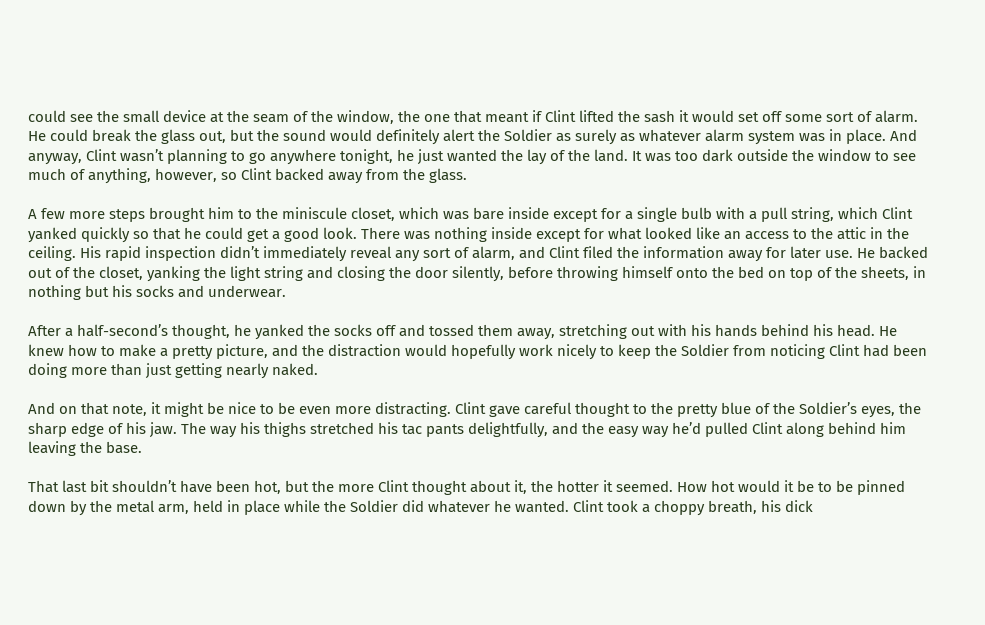could see the small device at the seam of the window, the one that meant if Clint lifted the sash it would set off some sort of alarm. He could break the glass out, but the sound would definitely alert the Soldier as surely as whatever alarm system was in place. And anyway, Clint wasn’t planning to go anywhere tonight, he just wanted the lay of the land. It was too dark outside the window to see much of anything, however, so Clint backed away from the glass.

A few more steps brought him to the miniscule closet, which was bare inside except for a single bulb with a pull string, which Clint yanked quickly so that he could get a good look. There was nothing inside except for what looked like an access to the attic in the ceiling. His rapid inspection didn’t immediately reveal any sort of alarm, and Clint filed the information away for later use. He backed out of the closet, yanking the light string and closing the door silently, before throwing himself onto the bed on top of the sheets, in nothing but his socks and underwear.

After a half-second’s thought, he yanked the socks off and tossed them away, stretching out with his hands behind his head. He knew how to make a pretty picture, and the distraction would hopefully work nicely to keep the Soldier from noticing Clint had been doing more than just getting nearly naked.

And on that note, it might be nice to be even more distracting. Clint gave careful thought to the pretty blue of the Soldier’s eyes, the sharp edge of his jaw. The way his thighs stretched his tac pants delightfully, and the easy way he’d pulled Clint along behind him leaving the base.

That last bit shouldn’t have been hot, but the more Clint thought about it, the hotter it seemed. How hot would it be to be pinned down by the metal arm, held in place while the Soldier did whatever he wanted. Clint took a choppy breath, his dick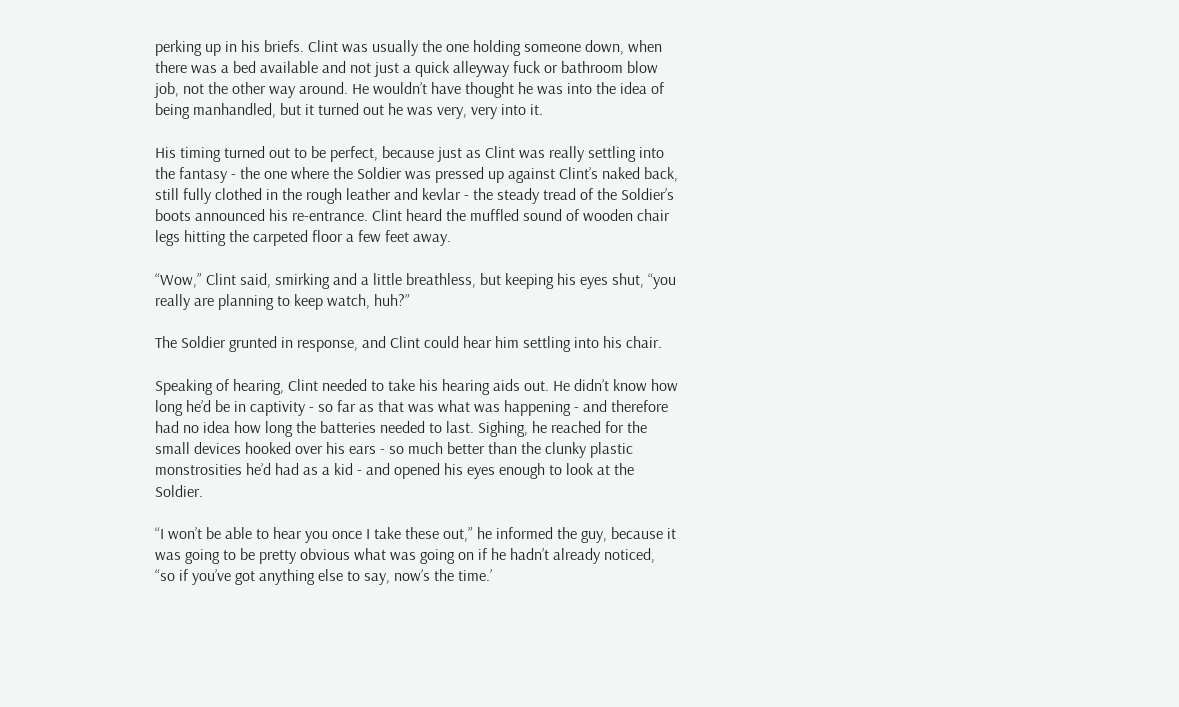perking up in his briefs. Clint was usually the one holding someone down, when there was a bed available and not just a quick alleyway fuck or bathroom blow job, not the other way around. He wouldn’t have thought he was into the idea of being manhandled, but it turned out he was very, very into it.

His timing turned out to be perfect, because just as Clint was really settling into the fantasy - the one where the Soldier was pressed up against Clint’s naked back, still fully clothed in the rough leather and kevlar - the steady tread of the Soldier’s boots announced his re-entrance. Clint heard the muffled sound of wooden chair legs hitting the carpeted floor a few feet away.

“Wow,” Clint said, smirking and a little breathless, but keeping his eyes shut, “you really are planning to keep watch, huh?”

The Soldier grunted in response, and Clint could hear him settling into his chair.

Speaking of hearing, Clint needed to take his hearing aids out. He didn’t know how long he’d be in captivity - so far as that was what was happening - and therefore had no idea how long the batteries needed to last. Sighing, he reached for the small devices hooked over his ears - so much better than the clunky plastic monstrosities he’d had as a kid - and opened his eyes enough to look at the Soldier.

“I won’t be able to hear you once I take these out,” he informed the guy, because it was going to be pretty obvious what was going on if he hadn’t already noticed, “so if you’ve got anything else to say, now’s the time.’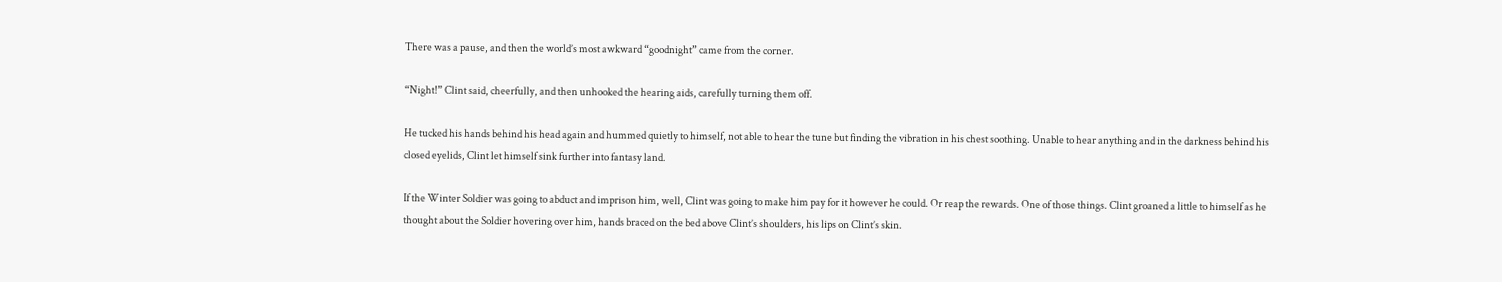There was a pause, and then the world’s most awkward “goodnight” came from the corner.

“Night!” Clint said, cheerfully, and then unhooked the hearing aids, carefully turning them off.

He tucked his hands behind his head again and hummed quietly to himself, not able to hear the tune but finding the vibration in his chest soothing. Unable to hear anything and in the darkness behind his closed eyelids, Clint let himself sink further into fantasy land.

If the Winter Soldier was going to abduct and imprison him, well, Clint was going to make him pay for it however he could. Or reap the rewards. One of those things. Clint groaned a little to himself as he thought about the Soldier hovering over him, hands braced on the bed above Clint’s shoulders, his lips on Clint’s skin.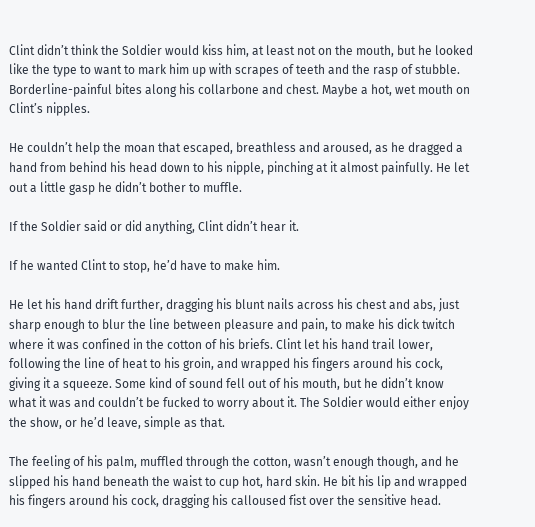Clint didn’t think the Soldier would kiss him, at least not on the mouth, but he looked like the type to want to mark him up with scrapes of teeth and the rasp of stubble. Borderline-painful bites along his collarbone and chest. Maybe a hot, wet mouth on Clint’s nipples.

He couldn’t help the moan that escaped, breathless and aroused, as he dragged a hand from behind his head down to his nipple, pinching at it almost painfully. He let out a little gasp he didn’t bother to muffle.

If the Soldier said or did anything, Clint didn’t hear it.

If he wanted Clint to stop, he’d have to make him.

He let his hand drift further, dragging his blunt nails across his chest and abs, just sharp enough to blur the line between pleasure and pain, to make his dick twitch where it was confined in the cotton of his briefs. Clint let his hand trail lower, following the line of heat to his groin, and wrapped his fingers around his cock, giving it a squeeze. Some kind of sound fell out of his mouth, but he didn’t know what it was and couldn’t be fucked to worry about it. The Soldier would either enjoy the show, or he’d leave, simple as that.

The feeling of his palm, muffled through the cotton, wasn’t enough though, and he slipped his hand beneath the waist to cup hot, hard skin. He bit his lip and wrapped his fingers around his cock, dragging his calloused fist over the sensitive head.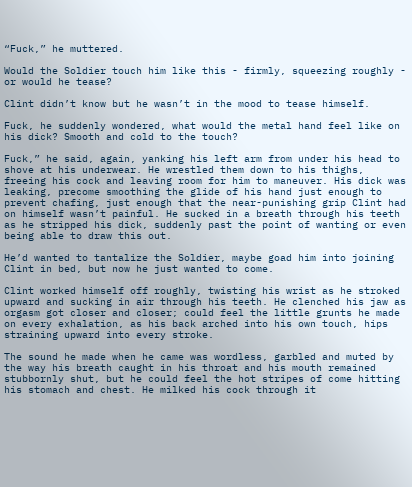“Fuck,” he muttered.

Would the Soldier touch him like this - firmly, squeezing roughly - or would he tease?

Clint didn’t know but he wasn’t in the mood to tease himself.

Fuck, he suddenly wondered, what would the metal hand feel like on his dick? Smooth and cold to the touch?

Fuck,” he said, again, yanking his left arm from under his head to shove at his underwear. He wrestled them down to his thighs, freeing his cock and leaving room for him to maneuver. His dick was leaking, precome smoothing the glide of his hand just enough to prevent chafing, just enough that the near-punishing grip Clint had on himself wasn’t painful. He sucked in a breath through his teeth as he stripped his dick, suddenly past the point of wanting or even being able to draw this out.

He’d wanted to tantalize the Soldier, maybe goad him into joining Clint in bed, but now he just wanted to come.

Clint worked himself off roughly, twisting his wrist as he stroked upward and sucking in air through his teeth. He clenched his jaw as orgasm got closer and closer; could feel the little grunts he made on every exhalation, as his back arched into his own touch, hips straining upward into every stroke.

The sound he made when he came was wordless, garbled and muted by the way his breath caught in his throat and his mouth remained stubbornly shut, but he could feel the hot stripes of come hitting his stomach and chest. He milked his cock through it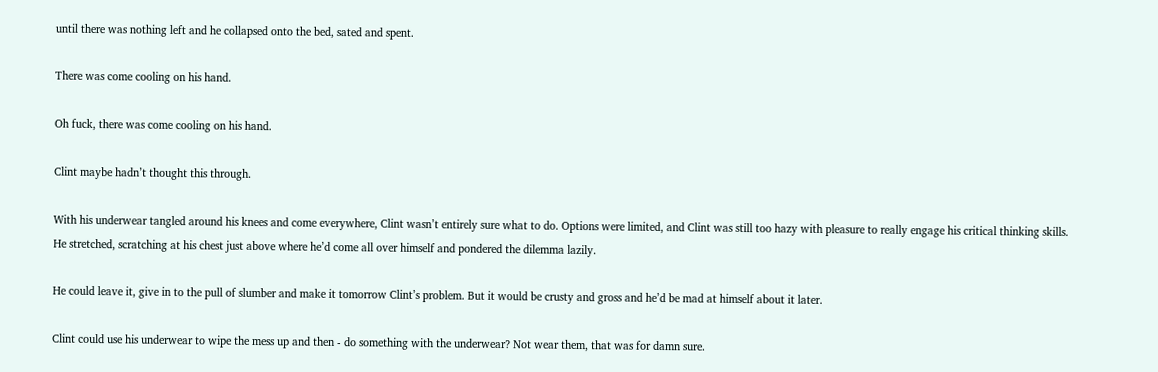until there was nothing left and he collapsed onto the bed, sated and spent.

There was come cooling on his hand.

Oh fuck, there was come cooling on his hand.

Clint maybe hadn’t thought this through.

With his underwear tangled around his knees and come everywhere, Clint wasn’t entirely sure what to do. Options were limited, and Clint was still too hazy with pleasure to really engage his critical thinking skills. He stretched, scratching at his chest just above where he’d come all over himself and pondered the dilemma lazily.

He could leave it, give in to the pull of slumber and make it tomorrow Clint’s problem. But it would be crusty and gross and he’d be mad at himself about it later.

Clint could use his underwear to wipe the mess up and then - do something with the underwear? Not wear them, that was for damn sure.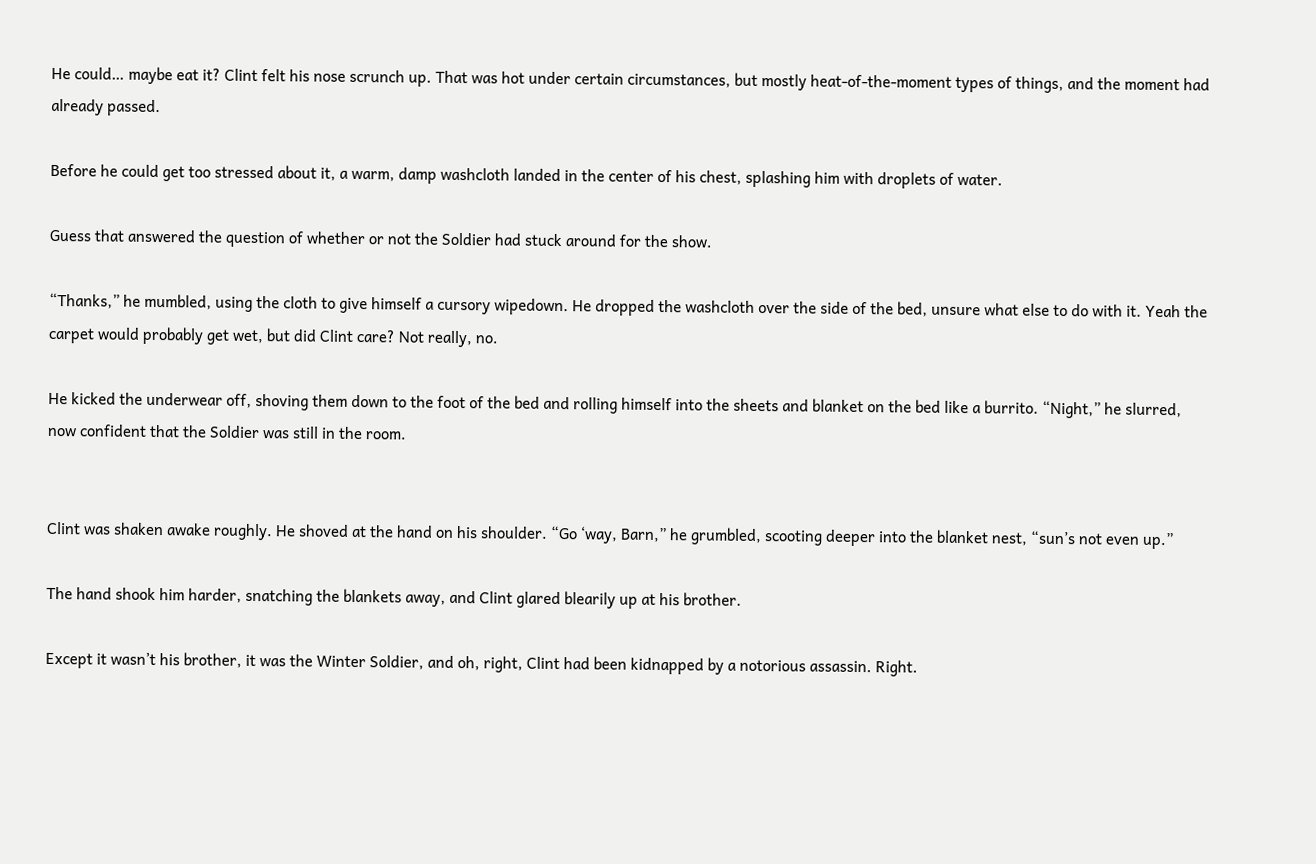He could… maybe eat it? Clint felt his nose scrunch up. That was hot under certain circumstances, but mostly heat-of-the-moment types of things, and the moment had already passed.

Before he could get too stressed about it, a warm, damp washcloth landed in the center of his chest, splashing him with droplets of water.

Guess that answered the question of whether or not the Soldier had stuck around for the show.

“Thanks,” he mumbled, using the cloth to give himself a cursory wipedown. He dropped the washcloth over the side of the bed, unsure what else to do with it. Yeah the carpet would probably get wet, but did Clint care? Not really, no.

He kicked the underwear off, shoving them down to the foot of the bed and rolling himself into the sheets and blanket on the bed like a burrito. “Night,” he slurred, now confident that the Soldier was still in the room.


Clint was shaken awake roughly. He shoved at the hand on his shoulder. “Go ‘way, Barn,” he grumbled, scooting deeper into the blanket nest, “sun’s not even up.”

The hand shook him harder, snatching the blankets away, and Clint glared blearily up at his brother.

Except it wasn’t his brother, it was the Winter Soldier, and oh, right, Clint had been kidnapped by a notorious assassin. Right.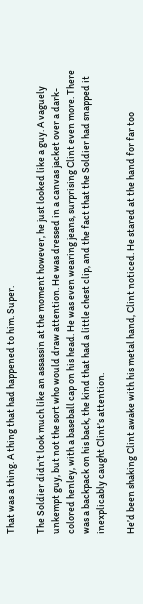That was a thing. A thing that had happened to him. Super.

The Soldier didn’t look much like an assassin at the moment however, he just looked like a guy. A vaguely unkempt guy, but not the sort who would draw attention. He was dressed in a canvas jacket over a dark-colored henley, with a baseball cap on his head. He was even wearing jeans, surprising Clint even more. There was a backpack on his back, the kind that had a little chest clip, and the fact that the Soldier had snapped it inexplicably caught Clint’s attention.

He’d been shaking Clint awake with his metal hand, Clint noticed. He stared at the hand for far too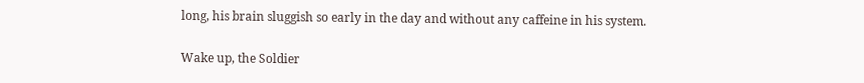long, his brain sluggish so early in the day and without any caffeine in his system.

Wake up, the Soldier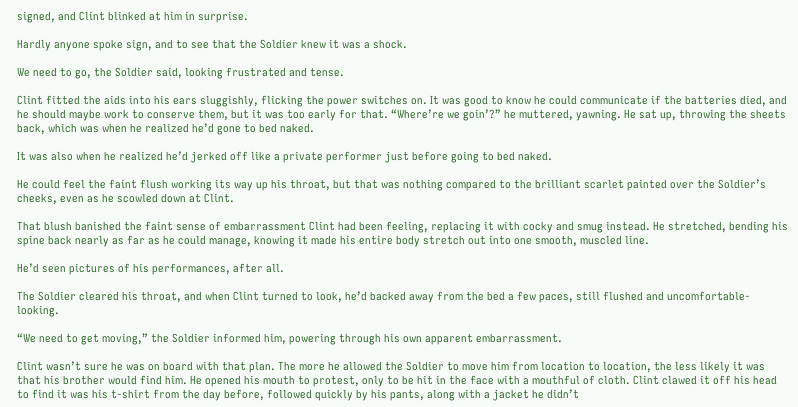signed, and Clint blinked at him in surprise.

Hardly anyone spoke sign, and to see that the Soldier knew it was a shock.

We need to go, the Soldier said, looking frustrated and tense.

Clint fitted the aids into his ears sluggishly, flicking the power switches on. It was good to know he could communicate if the batteries died, and he should maybe work to conserve them, but it was too early for that. “Where’re we goin’?” he muttered, yawning. He sat up, throwing the sheets back, which was when he realized he’d gone to bed naked.

It was also when he realized he’d jerked off like a private performer just before going to bed naked.

He could feel the faint flush working its way up his throat, but that was nothing compared to the brilliant scarlet painted over the Soldier’s cheeks, even as he scowled down at Clint.

That blush banished the faint sense of embarrassment Clint had been feeling, replacing it with cocky and smug instead. He stretched, bending his spine back nearly as far as he could manage, knowing it made his entire body stretch out into one smooth, muscled line.

He’d seen pictures of his performances, after all.

The Soldier cleared his throat, and when Clint turned to look, he’d backed away from the bed a few paces, still flushed and uncomfortable-looking.

“We need to get moving,” the Soldier informed him, powering through his own apparent embarrassment.

Clint wasn’t sure he was on board with that plan. The more he allowed the Soldier to move him from location to location, the less likely it was that his brother would find him. He opened his mouth to protest, only to be hit in the face with a mouthful of cloth. Clint clawed it off his head to find it was his t-shirt from the day before, followed quickly by his pants, along with a jacket he didn’t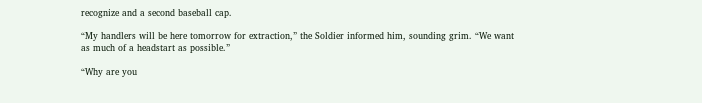recognize and a second baseball cap.

“My handlers will be here tomorrow for extraction,” the Soldier informed him, sounding grim. “We want as much of a headstart as possible.”

“Why are you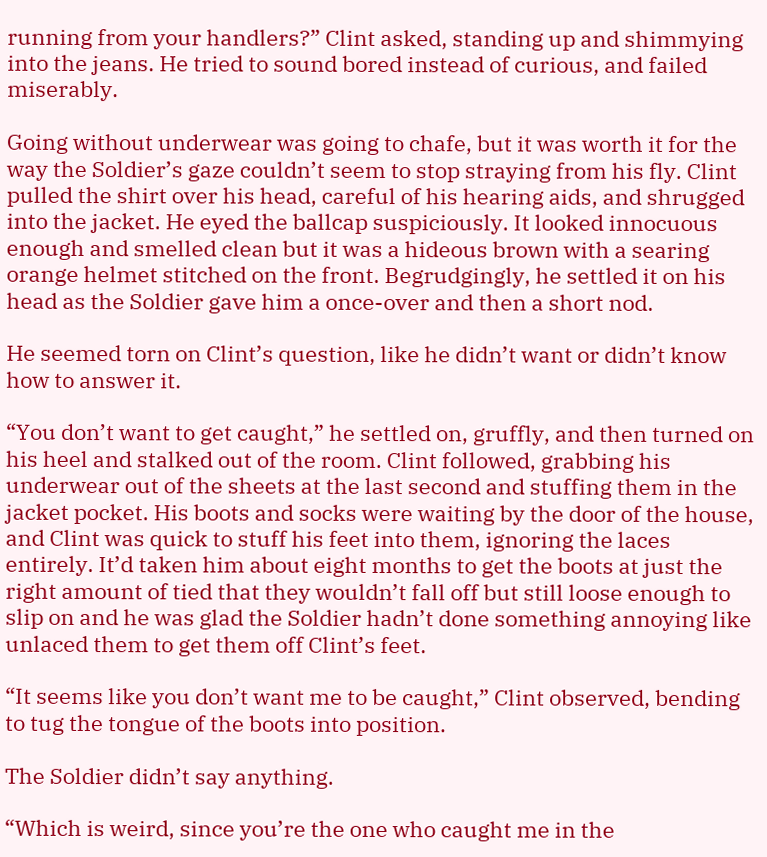running from your handlers?” Clint asked, standing up and shimmying into the jeans. He tried to sound bored instead of curious, and failed miserably.

Going without underwear was going to chafe, but it was worth it for the way the Soldier’s gaze couldn’t seem to stop straying from his fly. Clint pulled the shirt over his head, careful of his hearing aids, and shrugged into the jacket. He eyed the ballcap suspiciously. It looked innocuous enough and smelled clean but it was a hideous brown with a searing orange helmet stitched on the front. Begrudgingly, he settled it on his head as the Soldier gave him a once-over and then a short nod.

He seemed torn on Clint’s question, like he didn’t want or didn’t know how to answer it.

“You don’t want to get caught,” he settled on, gruffly, and then turned on his heel and stalked out of the room. Clint followed, grabbing his underwear out of the sheets at the last second and stuffing them in the jacket pocket. His boots and socks were waiting by the door of the house, and Clint was quick to stuff his feet into them, ignoring the laces entirely. It’d taken him about eight months to get the boots at just the right amount of tied that they wouldn’t fall off but still loose enough to slip on and he was glad the Soldier hadn’t done something annoying like unlaced them to get them off Clint’s feet.

“It seems like you don’t want me to be caught,” Clint observed, bending to tug the tongue of the boots into position.

The Soldier didn’t say anything.

“Which is weird, since you’re the one who caught me in the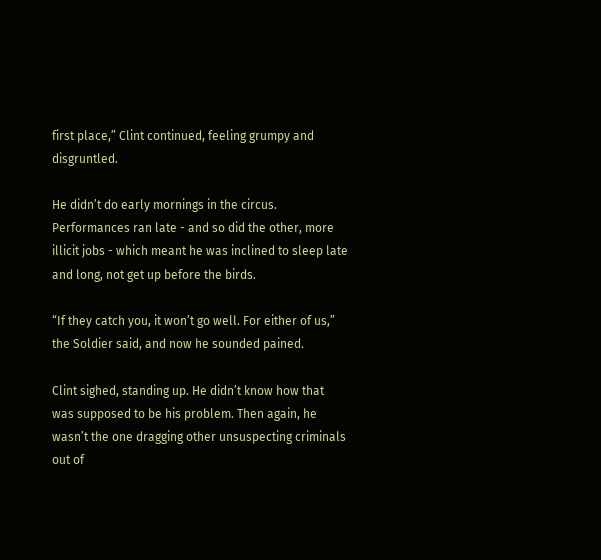first place,” Clint continued, feeling grumpy and disgruntled.

He didn’t do early mornings in the circus. Performances ran late - and so did the other, more illicit jobs - which meant he was inclined to sleep late and long, not get up before the birds.

“If they catch you, it won’t go well. For either of us,” the Soldier said, and now he sounded pained.

Clint sighed, standing up. He didn’t know how that was supposed to be his problem. Then again, he wasn’t the one dragging other unsuspecting criminals out of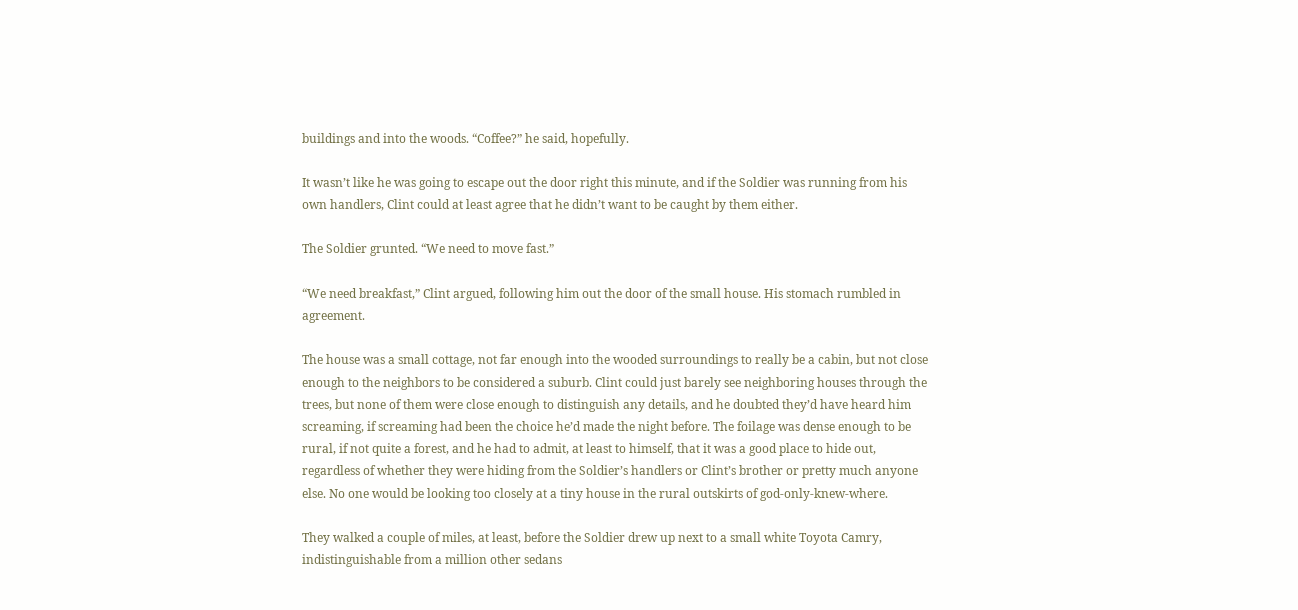buildings and into the woods. “Coffee?” he said, hopefully.

It wasn’t like he was going to escape out the door right this minute, and if the Soldier was running from his own handlers, Clint could at least agree that he didn’t want to be caught by them either.

The Soldier grunted. “We need to move fast.”

“We need breakfast,” Clint argued, following him out the door of the small house. His stomach rumbled in agreement.

The house was a small cottage, not far enough into the wooded surroundings to really be a cabin, but not close enough to the neighbors to be considered a suburb. Clint could just barely see neighboring houses through the trees, but none of them were close enough to distinguish any details, and he doubted they’d have heard him screaming, if screaming had been the choice he’d made the night before. The foilage was dense enough to be rural, if not quite a forest, and he had to admit, at least to himself, that it was a good place to hide out, regardless of whether they were hiding from the Soldier’s handlers or Clint’s brother or pretty much anyone else. No one would be looking too closely at a tiny house in the rural outskirts of god-only-knew-where.

They walked a couple of miles, at least, before the Soldier drew up next to a small white Toyota Camry, indistinguishable from a million other sedans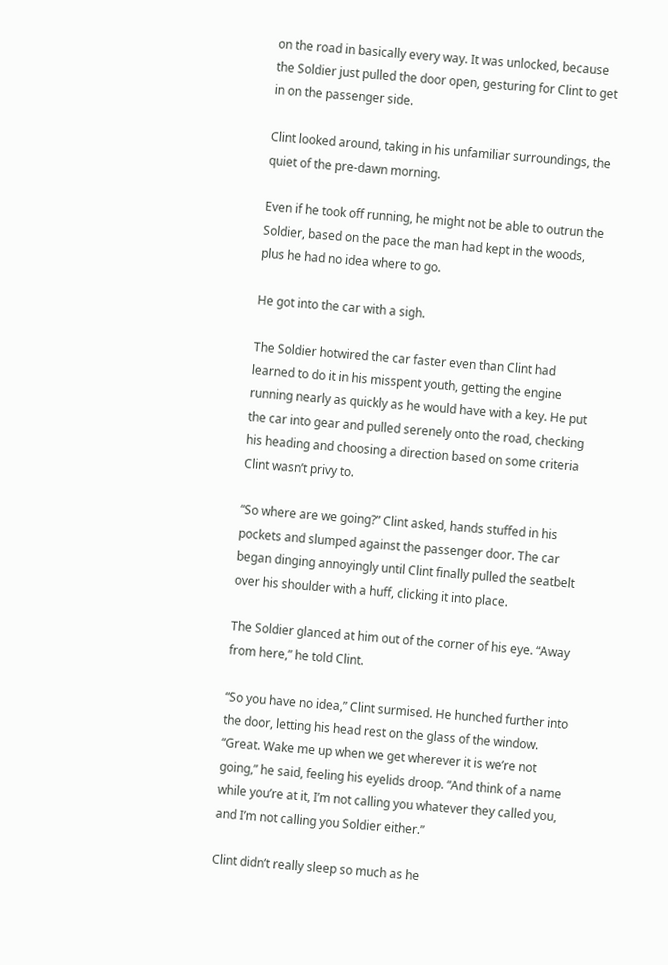on the road in basically every way. It was unlocked, because the Soldier just pulled the door open, gesturing for Clint to get in on the passenger side.

Clint looked around, taking in his unfamiliar surroundings, the quiet of the pre-dawn morning.

Even if he took off running, he might not be able to outrun the Soldier, based on the pace the man had kept in the woods, plus he had no idea where to go.

He got into the car with a sigh.

The Soldier hotwired the car faster even than Clint had learned to do it in his misspent youth, getting the engine running nearly as quickly as he would have with a key. He put the car into gear and pulled serenely onto the road, checking his heading and choosing a direction based on some criteria Clint wasn’t privy to.

“So where are we going?” Clint asked, hands stuffed in his pockets and slumped against the passenger door. The car began dinging annoyingly until Clint finally pulled the seatbelt over his shoulder with a huff, clicking it into place.

The Soldier glanced at him out of the corner of his eye. “Away from here,” he told Clint.

“So you have no idea,” Clint surmised. He hunched further into the door, letting his head rest on the glass of the window. “Great. Wake me up when we get wherever it is we’re not going,” he said, feeling his eyelids droop. “And think of a name while you’re at it, I’m not calling you whatever they called you, and I’m not calling you Soldier either.”

Clint didn’t really sleep so much as he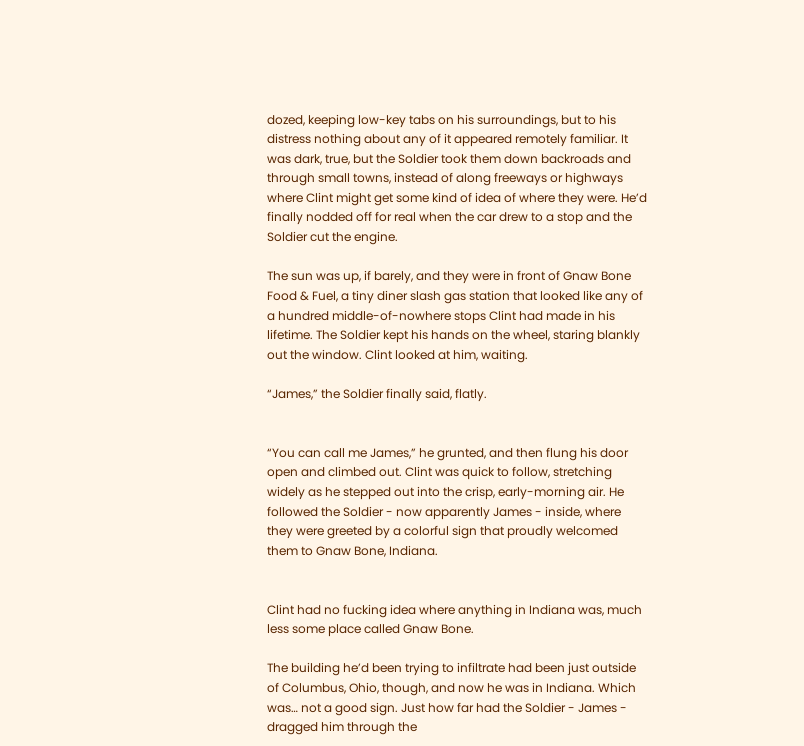dozed, keeping low-key tabs on his surroundings, but to his distress nothing about any of it appeared remotely familiar. It was dark, true, but the Soldier took them down backroads and through small towns, instead of along freeways or highways where Clint might get some kind of idea of where they were. He’d finally nodded off for real when the car drew to a stop and the Soldier cut the engine.

The sun was up, if barely, and they were in front of Gnaw Bone Food & Fuel, a tiny diner slash gas station that looked like any of a hundred middle-of-nowhere stops Clint had made in his lifetime. The Soldier kept his hands on the wheel, staring blankly out the window. Clint looked at him, waiting.

“James,” the Soldier finally said, flatly.


“You can call me James,” he grunted, and then flung his door open and climbed out. Clint was quick to follow, stretching widely as he stepped out into the crisp, early-morning air. He followed the Soldier - now apparently James - inside, where they were greeted by a colorful sign that proudly welcomed them to Gnaw Bone, Indiana.


Clint had no fucking idea where anything in Indiana was, much less some place called Gnaw Bone.

The building he’d been trying to infiltrate had been just outside of Columbus, Ohio, though, and now he was in Indiana. Which was… not a good sign. Just how far had the Soldier - James - dragged him through the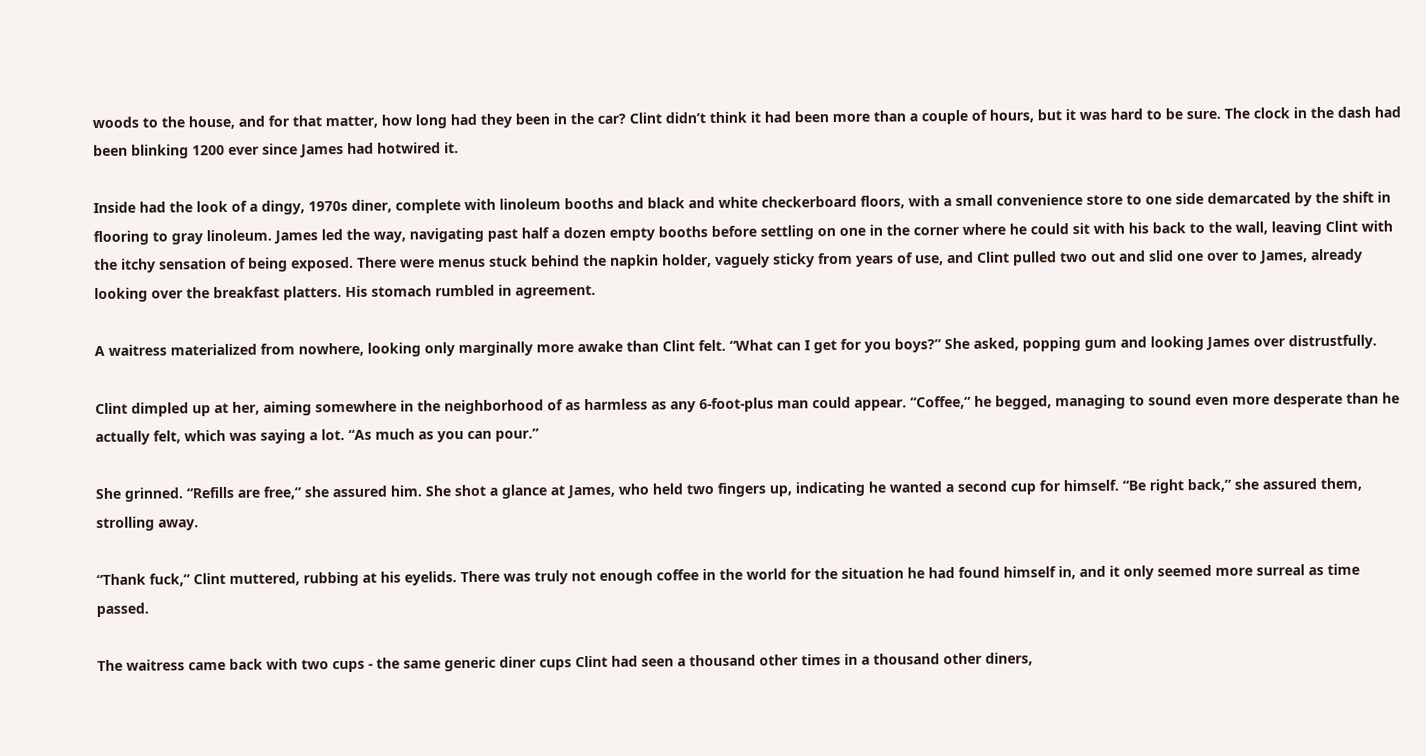woods to the house, and for that matter, how long had they been in the car? Clint didn’t think it had been more than a couple of hours, but it was hard to be sure. The clock in the dash had been blinking 1200 ever since James had hotwired it.

Inside had the look of a dingy, 1970s diner, complete with linoleum booths and black and white checkerboard floors, with a small convenience store to one side demarcated by the shift in flooring to gray linoleum. James led the way, navigating past half a dozen empty booths before settling on one in the corner where he could sit with his back to the wall, leaving Clint with the itchy sensation of being exposed. There were menus stuck behind the napkin holder, vaguely sticky from years of use, and Clint pulled two out and slid one over to James, already looking over the breakfast platters. His stomach rumbled in agreement.

A waitress materialized from nowhere, looking only marginally more awake than Clint felt. “What can I get for you boys?” She asked, popping gum and looking James over distrustfully.

Clint dimpled up at her, aiming somewhere in the neighborhood of as harmless as any 6-foot-plus man could appear. “Coffee,” he begged, managing to sound even more desperate than he actually felt, which was saying a lot. “As much as you can pour.”

She grinned. “Refills are free,” she assured him. She shot a glance at James, who held two fingers up, indicating he wanted a second cup for himself. “Be right back,” she assured them, strolling away.

“Thank fuck,” Clint muttered, rubbing at his eyelids. There was truly not enough coffee in the world for the situation he had found himself in, and it only seemed more surreal as time passed.

The waitress came back with two cups - the same generic diner cups Clint had seen a thousand other times in a thousand other diners,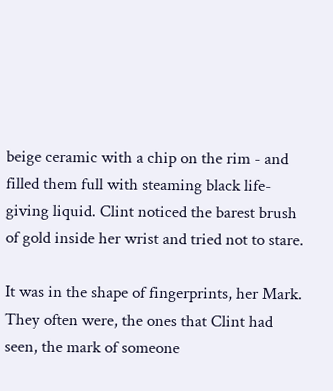beige ceramic with a chip on the rim - and filled them full with steaming black life-giving liquid. Clint noticed the barest brush of gold inside her wrist and tried not to stare.

It was in the shape of fingerprints, her Mark. They often were, the ones that Clint had seen, the mark of someone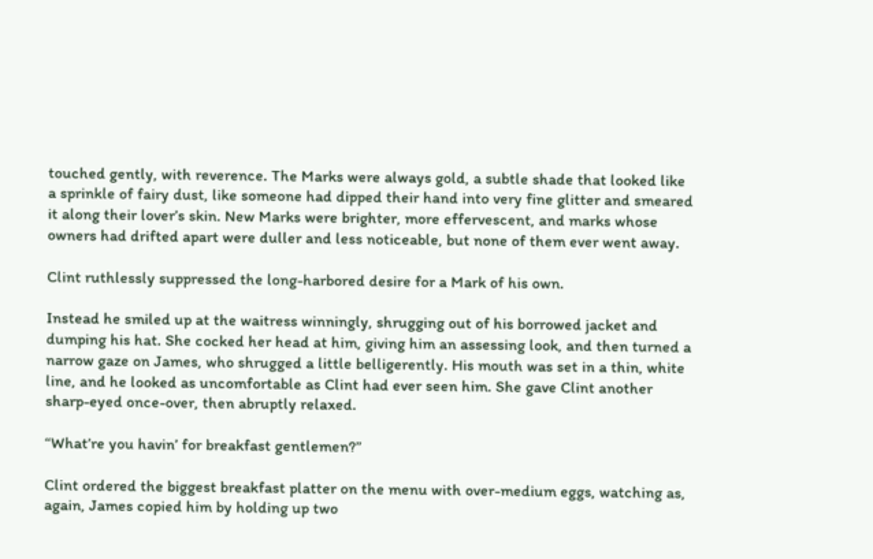touched gently, with reverence. The Marks were always gold, a subtle shade that looked like a sprinkle of fairy dust, like someone had dipped their hand into very fine glitter and smeared it along their lover’s skin. New Marks were brighter, more effervescent, and marks whose owners had drifted apart were duller and less noticeable, but none of them ever went away.

Clint ruthlessly suppressed the long-harbored desire for a Mark of his own.

Instead he smiled up at the waitress winningly, shrugging out of his borrowed jacket and dumping his hat. She cocked her head at him, giving him an assessing look, and then turned a narrow gaze on James, who shrugged a little belligerently. His mouth was set in a thin, white line, and he looked as uncomfortable as Clint had ever seen him. She gave Clint another sharp-eyed once-over, then abruptly relaxed.

“What’re you havin’ for breakfast gentlemen?”

Clint ordered the biggest breakfast platter on the menu with over-medium eggs, watching as, again, James copied him by holding up two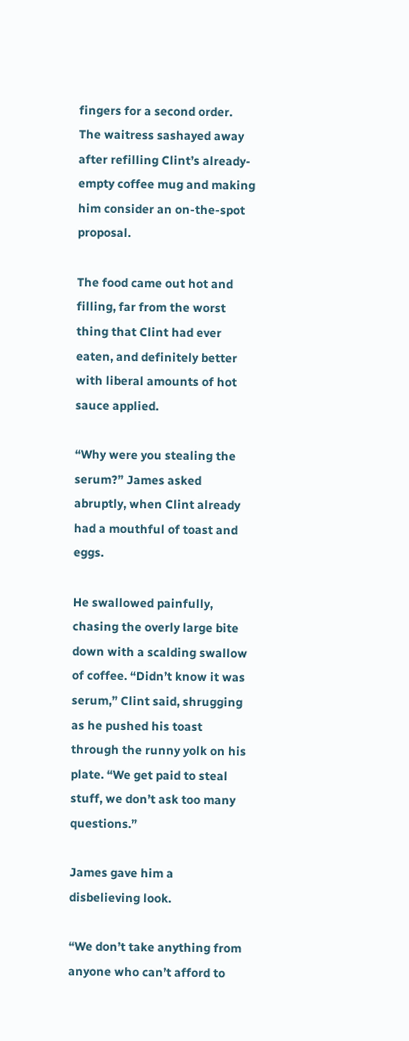fingers for a second order. The waitress sashayed away after refilling Clint’s already-empty coffee mug and making him consider an on-the-spot proposal.

The food came out hot and filling, far from the worst thing that Clint had ever eaten, and definitely better with liberal amounts of hot sauce applied.

“Why were you stealing the serum?” James asked abruptly, when Clint already had a mouthful of toast and eggs.

He swallowed painfully, chasing the overly large bite down with a scalding swallow of coffee. “Didn’t know it was serum,” Clint said, shrugging as he pushed his toast through the runny yolk on his plate. “We get paid to steal stuff, we don’t ask too many questions.”

James gave him a disbelieving look.

“We don’t take anything from anyone who can’t afford to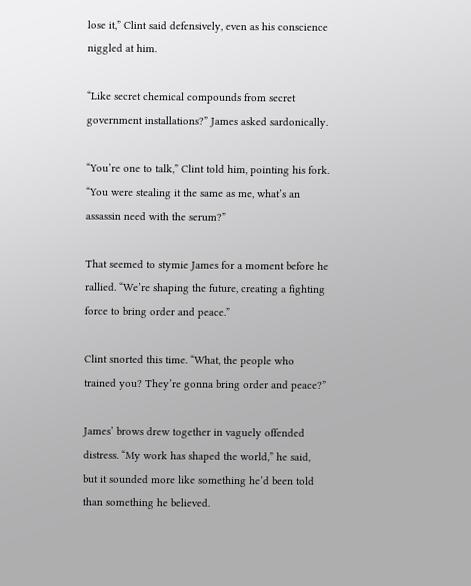lose it,” Clint said defensively, even as his conscience niggled at him.

“Like secret chemical compounds from secret government installations?” James asked sardonically.

“You’re one to talk,” Clint told him, pointing his fork. “You were stealing it the same as me, what’s an assassin need with the serum?”

That seemed to stymie James for a moment before he rallied. “We’re shaping the future, creating a fighting force to bring order and peace.”

Clint snorted this time. “What, the people who trained you? They’re gonna bring order and peace?”

James’ brows drew together in vaguely offended distress. “My work has shaped the world,” he said, but it sounded more like something he’d been told than something he believed.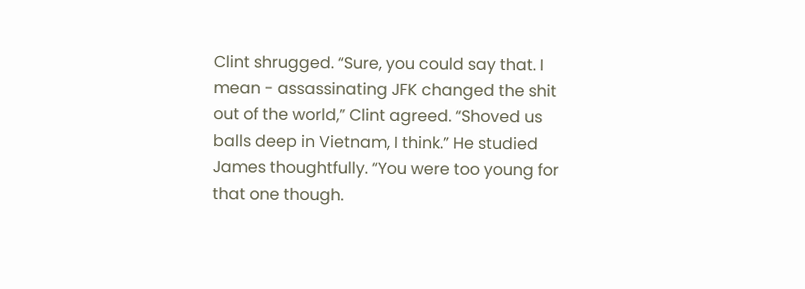Clint shrugged. “Sure, you could say that. I mean - assassinating JFK changed the shit out of the world,” Clint agreed. “Shoved us balls deep in Vietnam, I think.” He studied James thoughtfully. “You were too young for that one though.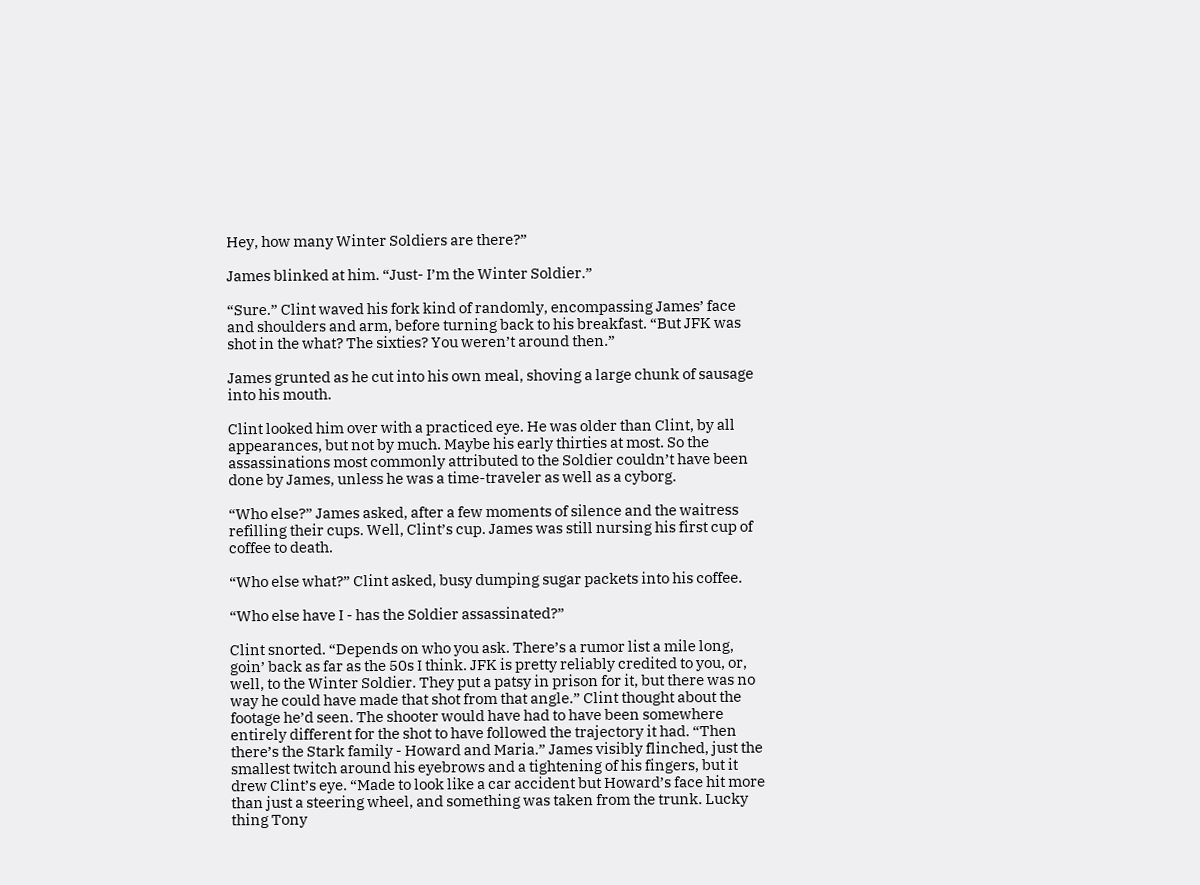Hey, how many Winter Soldiers are there?”

James blinked at him. “Just- I’m the Winter Soldier.”

“Sure.” Clint waved his fork kind of randomly, encompassing James’ face and shoulders and arm, before turning back to his breakfast. “But JFK was shot in the what? The sixties? You weren’t around then.”

James grunted as he cut into his own meal, shoving a large chunk of sausage into his mouth.

Clint looked him over with a practiced eye. He was older than Clint, by all appearances, but not by much. Maybe his early thirties at most. So the assassinations most commonly attributed to the Soldier couldn’t have been done by James, unless he was a time-traveler as well as a cyborg.

“Who else?” James asked, after a few moments of silence and the waitress refilling their cups. Well, Clint’s cup. James was still nursing his first cup of coffee to death.

“Who else what?” Clint asked, busy dumping sugar packets into his coffee.

“Who else have I - has the Soldier assassinated?”

Clint snorted. “Depends on who you ask. There’s a rumor list a mile long, goin’ back as far as the 50s I think. JFK is pretty reliably credited to you, or, well, to the Winter Soldier. They put a patsy in prison for it, but there was no way he could have made that shot from that angle.” Clint thought about the footage he’d seen. The shooter would have had to have been somewhere entirely different for the shot to have followed the trajectory it had. “Then there’s the Stark family - Howard and Maria.” James visibly flinched, just the smallest twitch around his eyebrows and a tightening of his fingers, but it drew Clint’s eye. “Made to look like a car accident but Howard’s face hit more than just a steering wheel, and something was taken from the trunk. Lucky thing Tony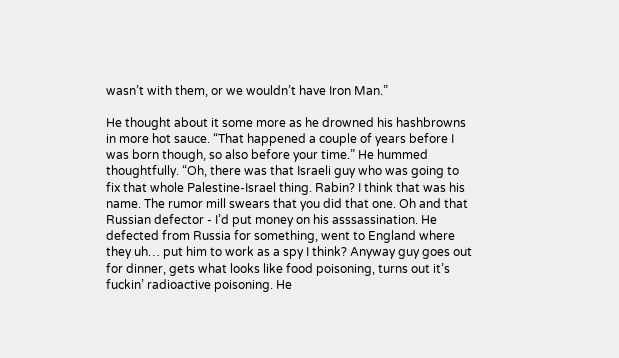wasn’t with them, or we wouldn’t have Iron Man.”

He thought about it some more as he drowned his hashbrowns in more hot sauce. “That happened a couple of years before I was born though, so also before your time.” He hummed thoughtfully. “Oh, there was that Israeli guy who was going to fix that whole Palestine-Israel thing. Rabin? I think that was his name. The rumor mill swears that you did that one. Oh and that Russian defector - I’d put money on his asssassination. He defected from Russia for something, went to England where they uh… put him to work as a spy I think? Anyway guy goes out for dinner, gets what looks like food poisoning, turns out it’s fuckin’ radioactive poisoning. He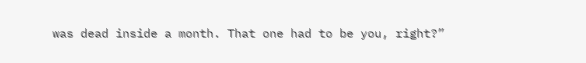was dead inside a month. That one had to be you, right?”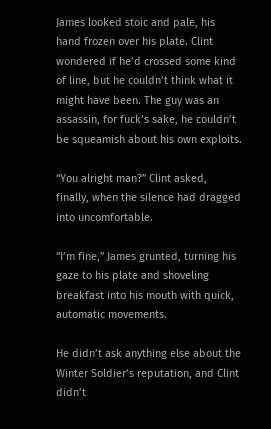James looked stoic and pale, his hand frozen over his plate. Clint wondered if he’d crossed some kind of line, but he couldn’t think what it might have been. The guy was an assassin, for fuck’s sake, he couldn’t be squeamish about his own exploits.

“You alright man?” Clint asked, finally, when the silence had dragged into uncomfortable.

“I’m fine,” James grunted, turning his gaze to his plate and shoveling breakfast into his mouth with quick, automatic movements.

He didn’t ask anything else about the Winter Soldier’s reputation, and Clint didn’t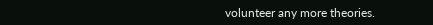volunteer any more theories.